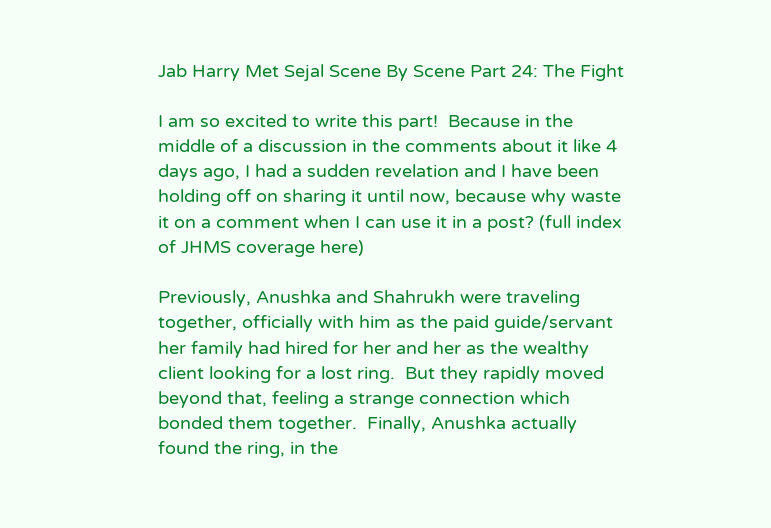Jab Harry Met Sejal Scene By Scene Part 24: The Fight

I am so excited to write this part!  Because in the middle of a discussion in the comments about it like 4 days ago, I had a sudden revelation and I have been holding off on sharing it until now, because why waste it on a comment when I can use it in a post? (full index of JHMS coverage here)

Previously, Anushka and Shahrukh were traveling together, officially with him as the paid guide/servant her family had hired for her and her as the wealthy client looking for a lost ring.  But they rapidly moved beyond that, feeling a strange connection which bonded them together.  Finally, Anushka actually found the ring, in the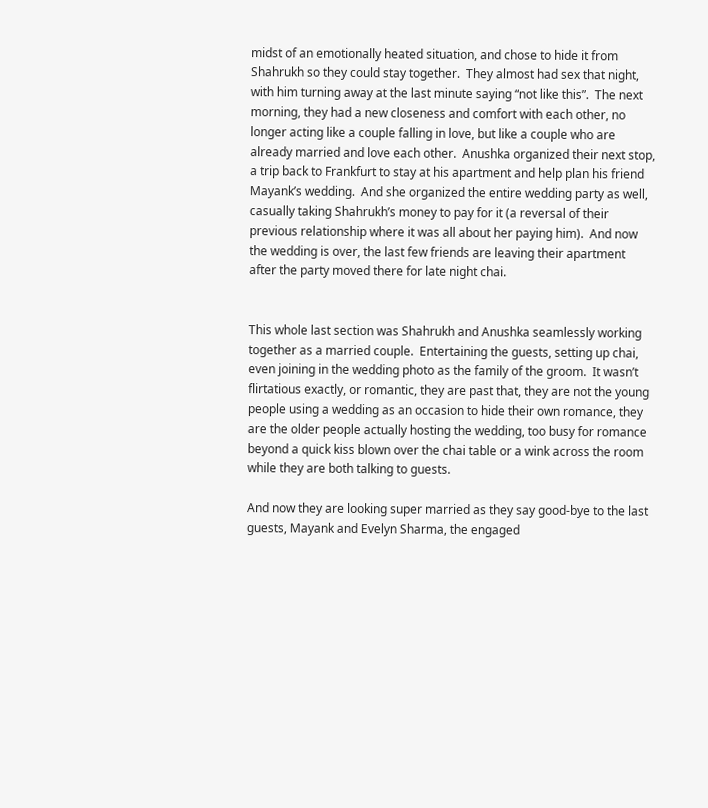midst of an emotionally heated situation, and chose to hide it from Shahrukh so they could stay together.  They almost had sex that night, with him turning away at the last minute saying “not like this”.  The next morning, they had a new closeness and comfort with each other, no longer acting like a couple falling in love, but like a couple who are already married and love each other.  Anushka organized their next stop, a trip back to Frankfurt to stay at his apartment and help plan his friend Mayank’s wedding.  And she organized the entire wedding party as well, casually taking Shahrukh’s money to pay for it (a reversal of their previous relationship where it was all about her paying him).  And now the wedding is over, the last few friends are leaving their apartment after the party moved there for late night chai.


This whole last section was Shahrukh and Anushka seamlessly working together as a married couple.  Entertaining the guests, setting up chai, even joining in the wedding photo as the family of the groom.  It wasn’t flirtatious exactly, or romantic, they are past that, they are not the young people using a wedding as an occasion to hide their own romance, they are the older people actually hosting the wedding, too busy for romance beyond a quick kiss blown over the chai table or a wink across the room while they are both talking to guests.

And now they are looking super married as they say good-bye to the last guests, Mayank and Evelyn Sharma, the engaged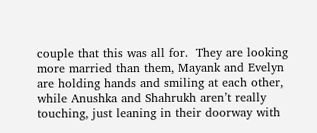couple that this was all for.  They are looking more married than them, Mayank and Evelyn are holding hands and smiling at each other, while Anushka and Shahrukh aren’t really touching, just leaning in their doorway with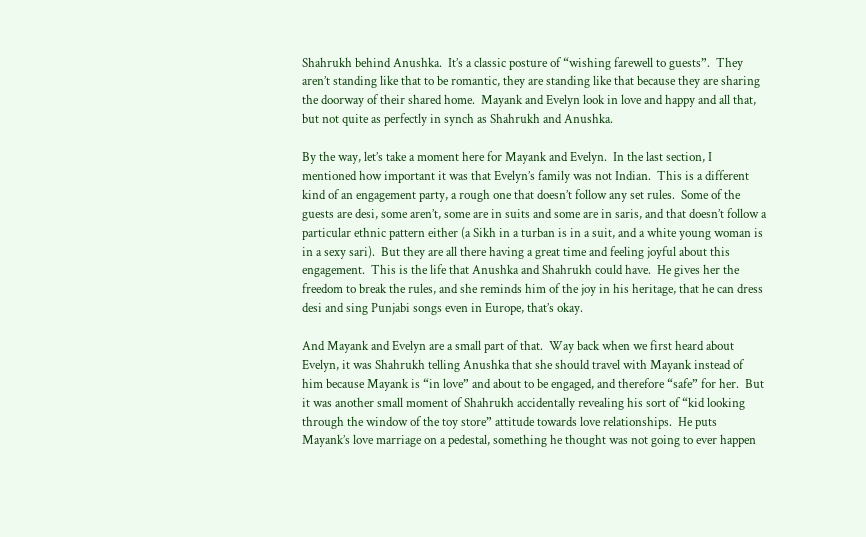Shahrukh behind Anushka.  It’s a classic posture of “wishing farewell to guests”.  They aren’t standing like that to be romantic, they are standing like that because they are sharing the doorway of their shared home.  Mayank and Evelyn look in love and happy and all that, but not quite as perfectly in synch as Shahrukh and Anushka.

By the way, let’s take a moment here for Mayank and Evelyn.  In the last section, I mentioned how important it was that Evelyn’s family was not Indian.  This is a different kind of an engagement party, a rough one that doesn’t follow any set rules.  Some of the guests are desi, some aren’t, some are in suits and some are in saris, and that doesn’t follow a particular ethnic pattern either (a Sikh in a turban is in a suit, and a white young woman is in a sexy sari).  But they are all there having a great time and feeling joyful about this engagement.  This is the life that Anushka and Shahrukh could have.  He gives her the freedom to break the rules, and she reminds him of the joy in his heritage, that he can dress desi and sing Punjabi songs even in Europe, that’s okay.

And Mayank and Evelyn are a small part of that.  Way back when we first heard about Evelyn, it was Shahrukh telling Anushka that she should travel with Mayank instead of him because Mayank is “in love” and about to be engaged, and therefore “safe” for her.  But it was another small moment of Shahrukh accidentally revealing his sort of “kid looking through the window of the toy store” attitude towards love relationships.  He puts Mayank’s love marriage on a pedestal, something he thought was not going to ever happen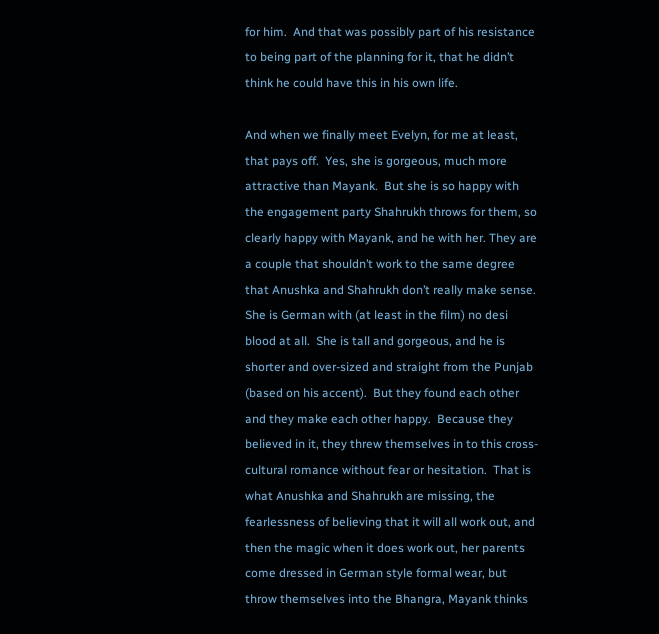for him.  And that was possibly part of his resistance to being part of the planning for it, that he didn’t think he could have this in his own life.

And when we finally meet Evelyn, for me at least, that pays off.  Yes, she is gorgeous, much more attractive than Mayank.  But she is so happy with the engagement party Shahrukh throws for them, so clearly happy with Mayank, and he with her. They are a couple that shouldn’t work to the same degree that Anushka and Shahrukh don’t really make sense.  She is German with (at least in the film) no desi blood at all.  She is tall and gorgeous, and he is shorter and over-sized and straight from the Punjab (based on his accent).  But they found each other and they make each other happy.  Because they believed in it, they threw themselves in to this cross-cultural romance without fear or hesitation.  That is what Anushka and Shahrukh are missing, the fearlessness of believing that it will all work out, and then the magic when it does work out, her parents come dressed in German style formal wear, but throw themselves into the Bhangra, Mayank thinks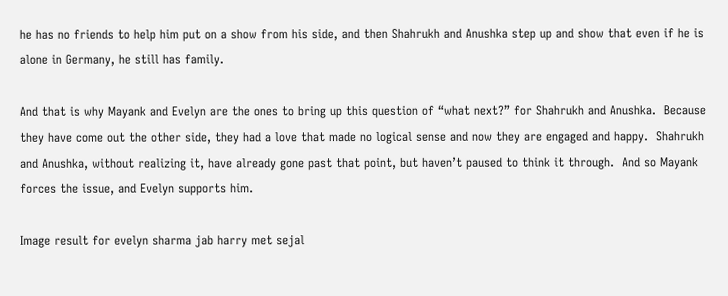he has no friends to help him put on a show from his side, and then Shahrukh and Anushka step up and show that even if he is alone in Germany, he still has family.

And that is why Mayank and Evelyn are the ones to bring up this question of “what next?” for Shahrukh and Anushka.  Because they have come out the other side, they had a love that made no logical sense and now they are engaged and happy.  Shahrukh and Anushka, without realizing it, have already gone past that point, but haven’t paused to think it through.  And so Mayank forces the issue, and Evelyn supports him.

Image result for evelyn sharma jab harry met sejal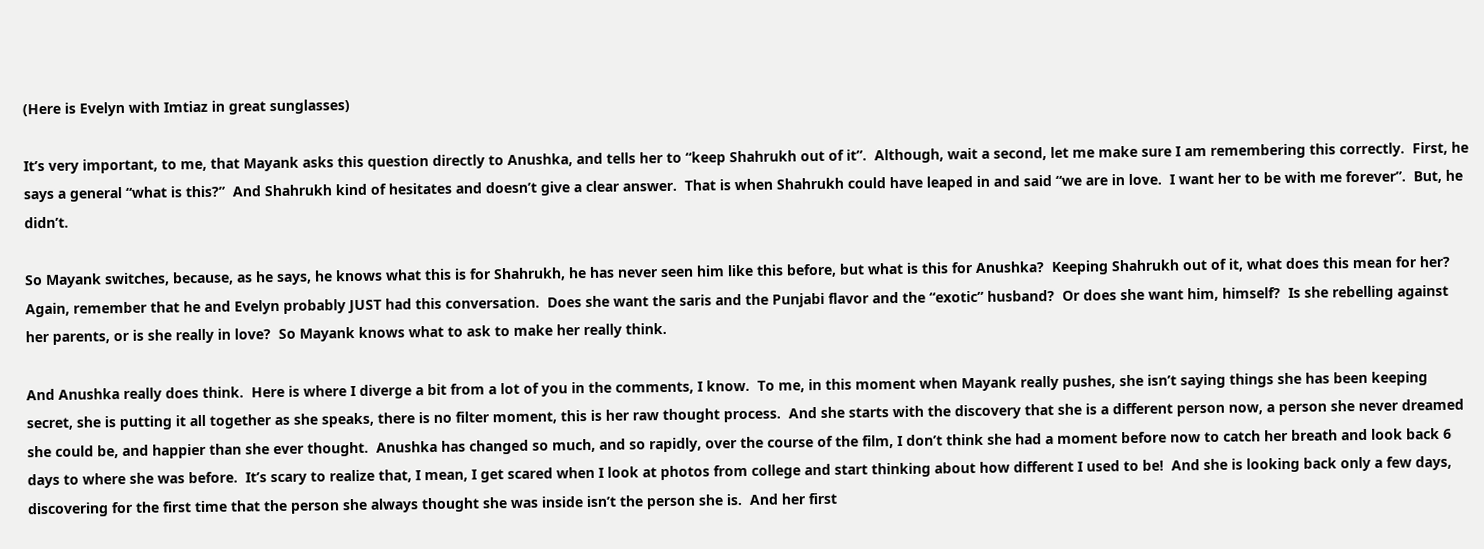(Here is Evelyn with Imtiaz in great sunglasses)

It’s very important, to me, that Mayank asks this question directly to Anushka, and tells her to “keep Shahrukh out of it”.  Although, wait a second, let me make sure I am remembering this correctly.  First, he says a general “what is this?”  And Shahrukh kind of hesitates and doesn’t give a clear answer.  That is when Shahrukh could have leaped in and said “we are in love.  I want her to be with me forever”.  But, he didn’t.

So Mayank switches, because, as he says, he knows what this is for Shahrukh, he has never seen him like this before, but what is this for Anushka?  Keeping Shahrukh out of it, what does this mean for her?  Again, remember that he and Evelyn probably JUST had this conversation.  Does she want the saris and the Punjabi flavor and the “exotic” husband?  Or does she want him, himself?  Is she rebelling against her parents, or is she really in love?  So Mayank knows what to ask to make her really think.

And Anushka really does think.  Here is where I diverge a bit from a lot of you in the comments, I know.  To me, in this moment when Mayank really pushes, she isn’t saying things she has been keeping secret, she is putting it all together as she speaks, there is no filter moment, this is her raw thought process.  And she starts with the discovery that she is a different person now, a person she never dreamed she could be, and happier than she ever thought.  Anushka has changed so much, and so rapidly, over the course of the film, I don’t think she had a moment before now to catch her breath and look back 6 days to where she was before.  It’s scary to realize that, I mean, I get scared when I look at photos from college and start thinking about how different I used to be!  And she is looking back only a few days, discovering for the first time that the person she always thought she was inside isn’t the person she is.  And her first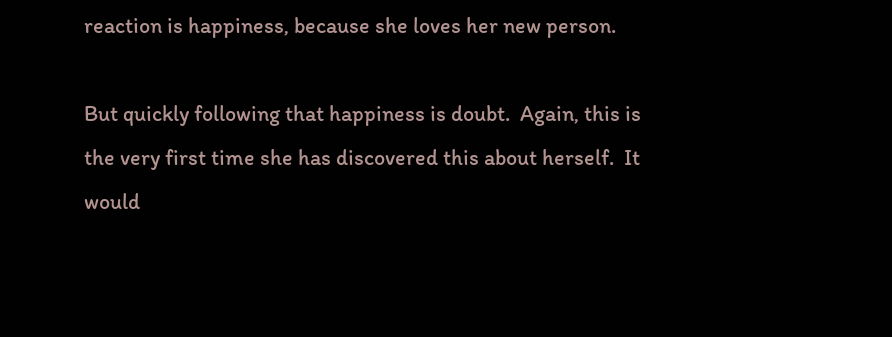reaction is happiness, because she loves her new person.

But quickly following that happiness is doubt.  Again, this is the very first time she has discovered this about herself.  It would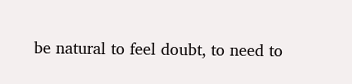be natural to feel doubt, to need to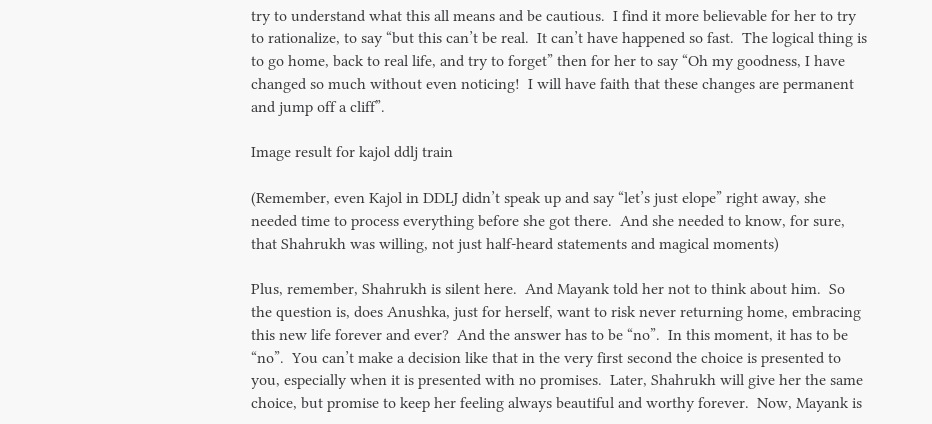try to understand what this all means and be cautious.  I find it more believable for her to try to rationalize, to say “but this can’t be real.  It can’t have happened so fast.  The logical thing is to go home, back to real life, and try to forget” then for her to say “Oh my goodness, I have changed so much without even noticing!  I will have faith that these changes are permanent and jump off a cliff”.

Image result for kajol ddlj train

(Remember, even Kajol in DDLJ didn’t speak up and say “let’s just elope” right away, she needed time to process everything before she got there.  And she needed to know, for sure, that Shahrukh was willing, not just half-heard statements and magical moments)

Plus, remember, Shahrukh is silent here.  And Mayank told her not to think about him.  So the question is, does Anushka, just for herself, want to risk never returning home, embracing this new life forever and ever?  And the answer has to be “no”.  In this moment, it has to be “no”.  You can’t make a decision like that in the very first second the choice is presented to you, especially when it is presented with no promises.  Later, Shahrukh will give her the same choice, but promise to keep her feeling always beautiful and worthy forever.  Now, Mayank is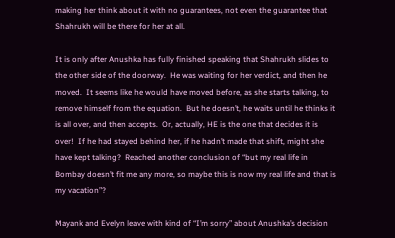making her think about it with no guarantees, not even the guarantee that Shahrukh will be there for her at all.

It is only after Anushka has fully finished speaking that Shahrukh slides to the other side of the doorway.  He was waiting for her verdict, and then he moved.  It seems like he would have moved before, as she starts talking, to remove himself from the equation.  But he doesn’t, he waits until he thinks it is all over, and then accepts.  Or, actually, HE is the one that decides it is over!  If he had stayed behind her, if he hadn’t made that shift, might she have kept talking?  Reached another conclusion of “but my real life in Bombay doesn’t fit me any more, so maybe this is now my real life and that is my vacation”?

Mayank and Evelyn leave with kind of “I’m sorry” about Anushka’s decision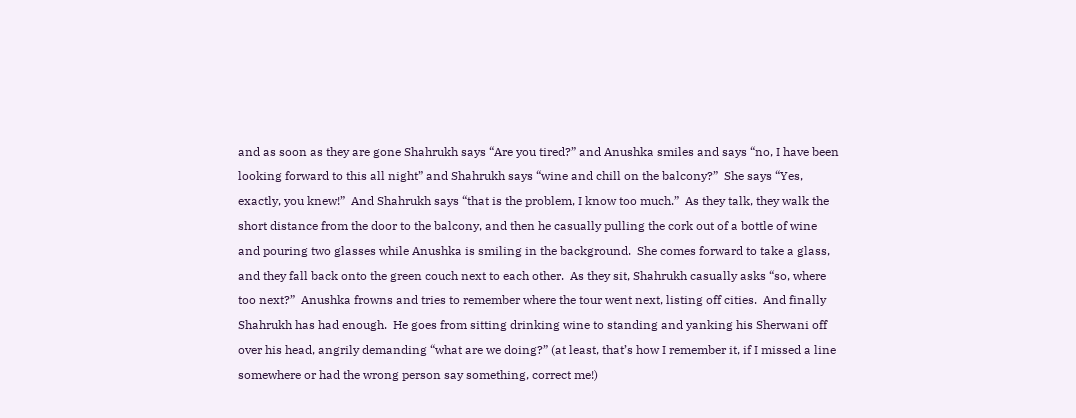and as soon as they are gone Shahrukh says “Are you tired?” and Anushka smiles and says “no, I have been looking forward to this all night” and Shahrukh says “wine and chill on the balcony?”  She says “Yes, exactly, you knew!”  And Shahrukh says “that is the problem, I know too much.”  As they talk, they walk the short distance from the door to the balcony, and then he casually pulling the cork out of a bottle of wine and pouring two glasses while Anushka is smiling in the background.  She comes forward to take a glass, and they fall back onto the green couch next to each other.  As they sit, Shahrukh casually asks “so, where too next?”  Anushka frowns and tries to remember where the tour went next, listing off cities.  And finally Shahrukh has had enough.  He goes from sitting drinking wine to standing and yanking his Sherwani off over his head, angrily demanding “what are we doing?” (at least, that’s how I remember it, if I missed a line somewhere or had the wrong person say something, correct me!)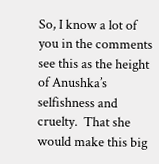So, I know a lot of you in the comments see this as the height of Anushka’s selfishness and cruelty.  That she would make this big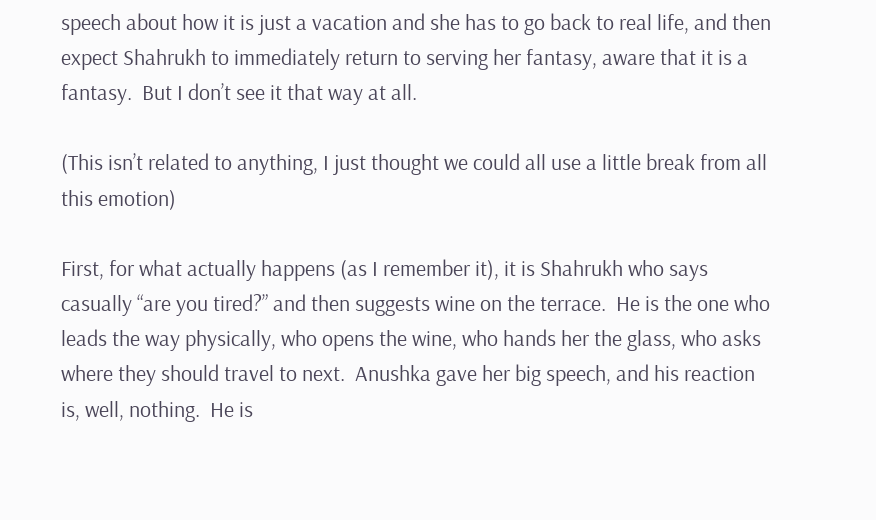speech about how it is just a vacation and she has to go back to real life, and then expect Shahrukh to immediately return to serving her fantasy, aware that it is a fantasy.  But I don’t see it that way at all.

(This isn’t related to anything, I just thought we could all use a little break from all this emotion)

First, for what actually happens (as I remember it), it is Shahrukh who says casually “are you tired?” and then suggests wine on the terrace.  He is the one who leads the way physically, who opens the wine, who hands her the glass, who asks where they should travel to next.  Anushka gave her big speech, and his reaction is, well, nothing.  He is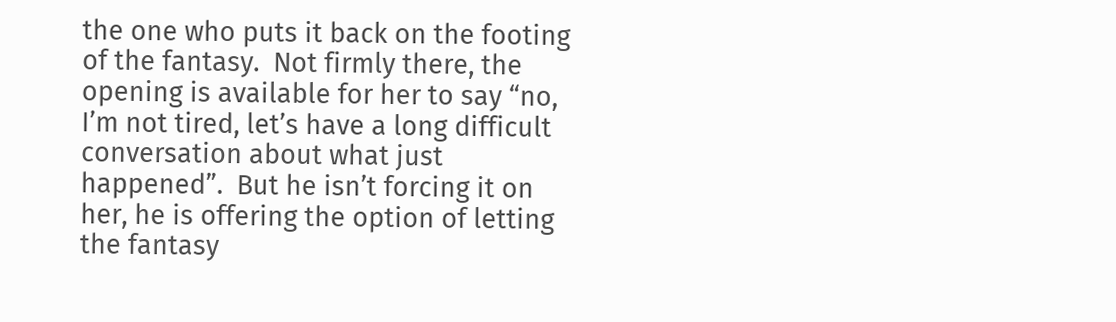the one who puts it back on the footing of the fantasy.  Not firmly there, the opening is available for her to say “no, I’m not tired, let’s have a long difficult conversation about what just happened”.  But he isn’t forcing it on her, he is offering the option of letting the fantasy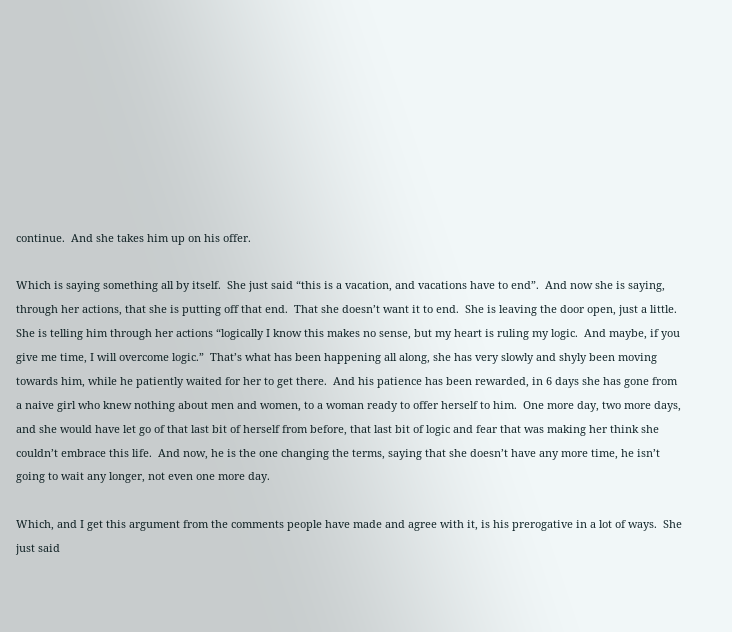continue.  And she takes him up on his offer.

Which is saying something all by itself.  She just said “this is a vacation, and vacations have to end”.  And now she is saying, through her actions, that she is putting off that end.  That she doesn’t want it to end.  She is leaving the door open, just a little.  She is telling him through her actions “logically I know this makes no sense, but my heart is ruling my logic.  And maybe, if you give me time, I will overcome logic.”  That’s what has been happening all along, she has very slowly and shyly been moving towards him, while he patiently waited for her to get there.  And his patience has been rewarded, in 6 days she has gone from a naive girl who knew nothing about men and women, to a woman ready to offer herself to him.  One more day, two more days, and she would have let go of that last bit of herself from before, that last bit of logic and fear that was making her think she couldn’t embrace this life.  And now, he is the one changing the terms, saying that she doesn’t have any more time, he isn’t going to wait any longer, not even one more day.

Which, and I get this argument from the comments people have made and agree with it, is his prerogative in a lot of ways.  She just said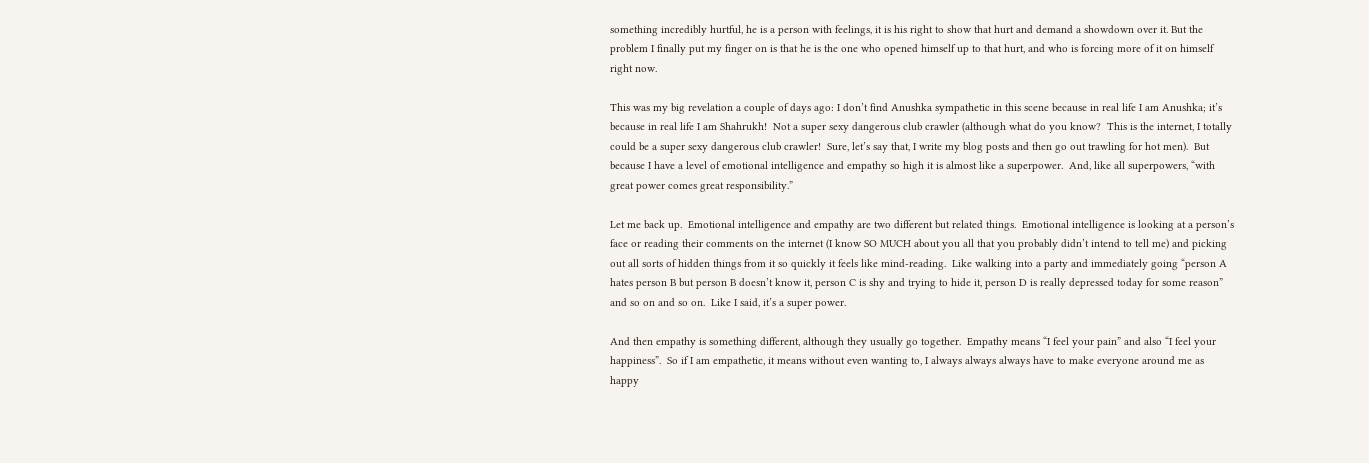something incredibly hurtful, he is a person with feelings, it is his right to show that hurt and demand a showdown over it. But the problem I finally put my finger on is that he is the one who opened himself up to that hurt, and who is forcing more of it on himself right now.

This was my big revelation a couple of days ago: I don’t find Anushka sympathetic in this scene because in real life I am Anushka; it’s because in real life I am Shahrukh!  Not a super sexy dangerous club crawler (although what do you know?  This is the internet, I totally could be a super sexy dangerous club crawler!  Sure, let’s say that, I write my blog posts and then go out trawling for hot men).  But because I have a level of emotional intelligence and empathy so high it is almost like a superpower.  And, like all superpowers, “with great power comes great responsibility.”

Let me back up.  Emotional intelligence and empathy are two different but related things.  Emotional intelligence is looking at a person’s face or reading their comments on the internet (I know SO MUCH about you all that you probably didn’t intend to tell me) and picking out all sorts of hidden things from it so quickly it feels like mind-reading.  Like walking into a party and immediately going “person A hates person B but person B doesn’t know it, person C is shy and trying to hide it, person D is really depressed today for some reason” and so on and so on.  Like I said, it’s a super power.

And then empathy is something different, although they usually go together.  Empathy means “I feel your pain” and also “I feel your happiness”.  So if I am empathetic, it means without even wanting to, I always always always have to make everyone around me as happy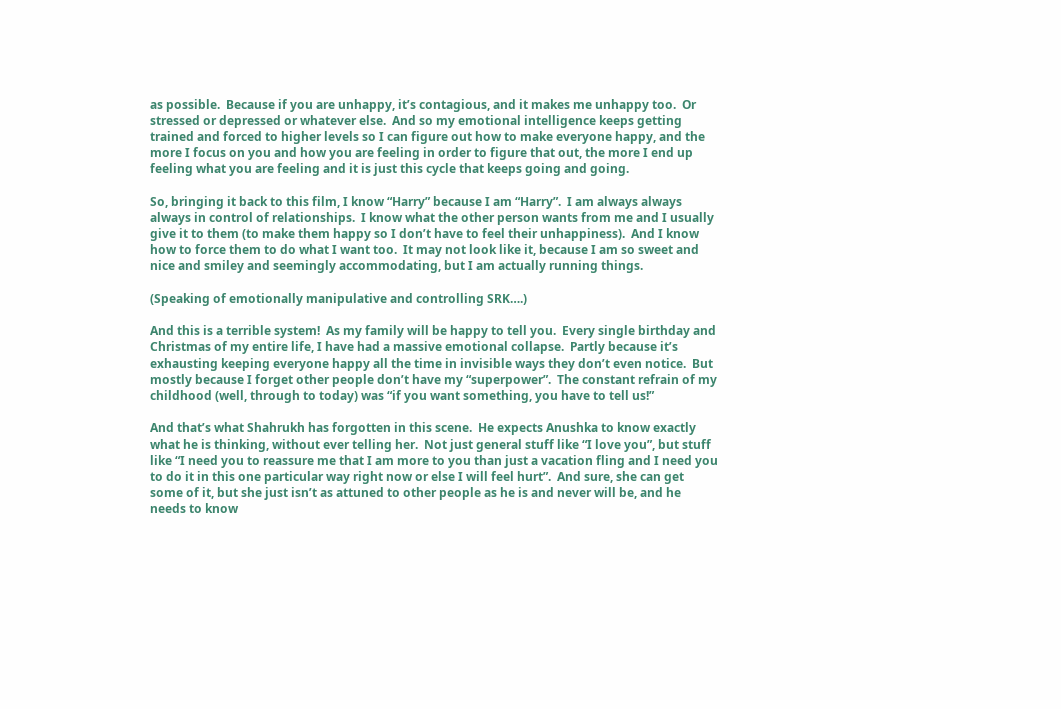as possible.  Because if you are unhappy, it’s contagious, and it makes me unhappy too.  Or stressed or depressed or whatever else.  And so my emotional intelligence keeps getting trained and forced to higher levels so I can figure out how to make everyone happy, and the more I focus on you and how you are feeling in order to figure that out, the more I end up feeling what you are feeling and it is just this cycle that keeps going and going.

So, bringing it back to this film, I know “Harry” because I am “Harry”.  I am always always always in control of relationships.  I know what the other person wants from me and I usually give it to them (to make them happy so I don’t have to feel their unhappiness).  And I know how to force them to do what I want too.  It may not look like it, because I am so sweet and nice and smiley and seemingly accommodating, but I am actually running things.

(Speaking of emotionally manipulative and controlling SRK….)

And this is a terrible system!  As my family will be happy to tell you.  Every single birthday and Christmas of my entire life, I have had a massive emotional collapse.  Partly because it’s exhausting keeping everyone happy all the time in invisible ways they don’t even notice.  But mostly because I forget other people don’t have my “superpower”.  The constant refrain of my childhood (well, through to today) was “if you want something, you have to tell us!”

And that’s what Shahrukh has forgotten in this scene.  He expects Anushka to know exactly what he is thinking, without ever telling her.  Not just general stuff like “I love you”, but stuff like “I need you to reassure me that I am more to you than just a vacation fling and I need you to do it in this one particular way right now or else I will feel hurt”.  And sure, she can get some of it, but she just isn’t as attuned to other people as he is and never will be, and he needs to know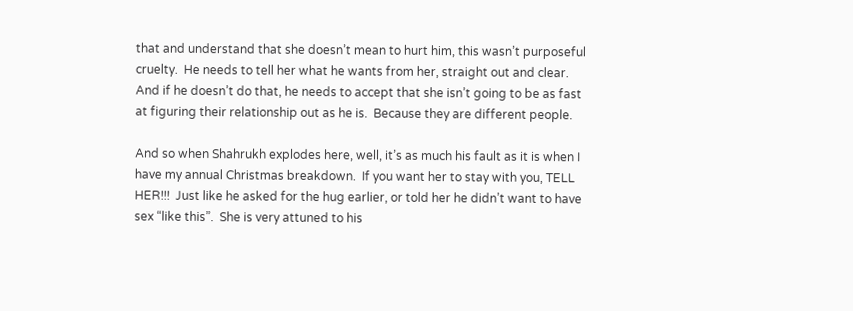that and understand that she doesn’t mean to hurt him, this wasn’t purposeful cruelty.  He needs to tell her what he wants from her, straight out and clear.  And if he doesn’t do that, he needs to accept that she isn’t going to be as fast at figuring their relationship out as he is.  Because they are different people.

And so when Shahrukh explodes here, well, it’s as much his fault as it is when I have my annual Christmas breakdown.  If you want her to stay with you, TELL HER!!!  Just like he asked for the hug earlier, or told her he didn’t want to have sex “like this”.  She is very attuned to his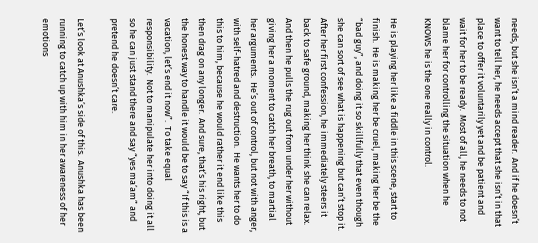needs, but she isn’t a mind reader.  And if he doesn’t want to tell her, he needs accept that she isn’t in that place to offer it voluntarily yet and be patient and wait for her to be ready.  Most of all, he needs to not blame her for controlling the situation when he KNOWS he is the one really in control.

He is playing her like a fiddle in this scene, start to finish.  He is making her be cruel, making her be the “bad guy”, and doing it so skillfully that even though she can sort of see what is happening but can’t stop it.  After her first confession, he immediately steers it back to safe ground, making her think she can relax.  And then he pulls the rug out from under her without giving her a moment to catch her breath, to martial her arguments.  He’s out of control, but not with anger, with self-hatred and destruction.  He wants her to do this to him, because he would rather it end like this then drag on any longer.  And sure, that’s his right, but the honest way to handle it would be to say “If this is a vacation, let’s end it now”.  To take equal responsibility.  Not to manipulate her into doing it all so he can just stand there and say “yes ma’am” and pretend he doesn’t care.

Let’s look at Anushka’s side of this.  Anushka has been running to catch up with him in her awareness of her emotions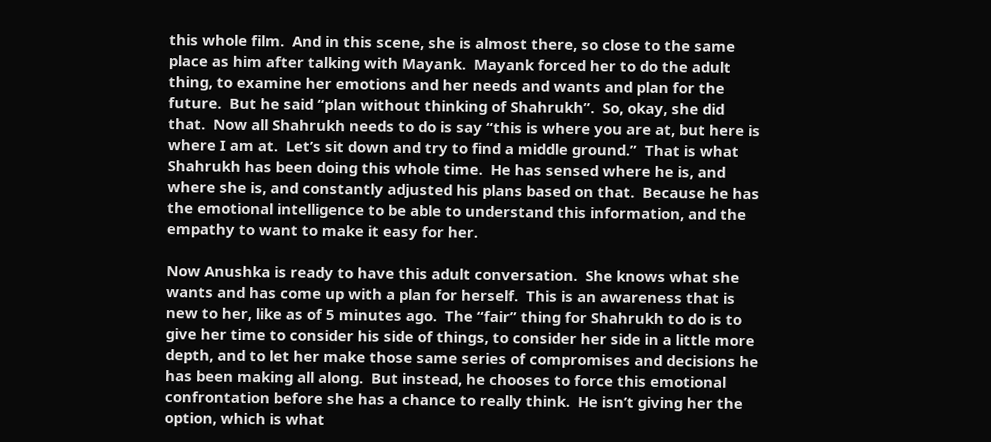this whole film.  And in this scene, she is almost there, so close to the same place as him after talking with Mayank.  Mayank forced her to do the adult thing, to examine her emotions and her needs and wants and plan for the future.  But he said “plan without thinking of Shahrukh”.  So, okay, she did that.  Now all Shahrukh needs to do is say “this is where you are at, but here is where I am at.  Let’s sit down and try to find a middle ground.”  That is what Shahrukh has been doing this whole time.  He has sensed where he is, and where she is, and constantly adjusted his plans based on that.  Because he has the emotional intelligence to be able to understand this information, and the empathy to want to make it easy for her.

Now Anushka is ready to have this adult conversation.  She knows what she wants and has come up with a plan for herself.  This is an awareness that is new to her, like as of 5 minutes ago.  The “fair” thing for Shahrukh to do is to give her time to consider his side of things, to consider her side in a little more depth, and to let her make those same series of compromises and decisions he has been making all along.  But instead, he chooses to force this emotional confrontation before she has a chance to really think.  He isn’t giving her the option, which is what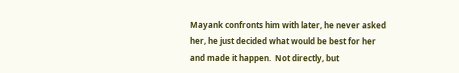Mayank confronts him with later, he never asked her, he just decided what would be best for her and made it happen.  Not directly, but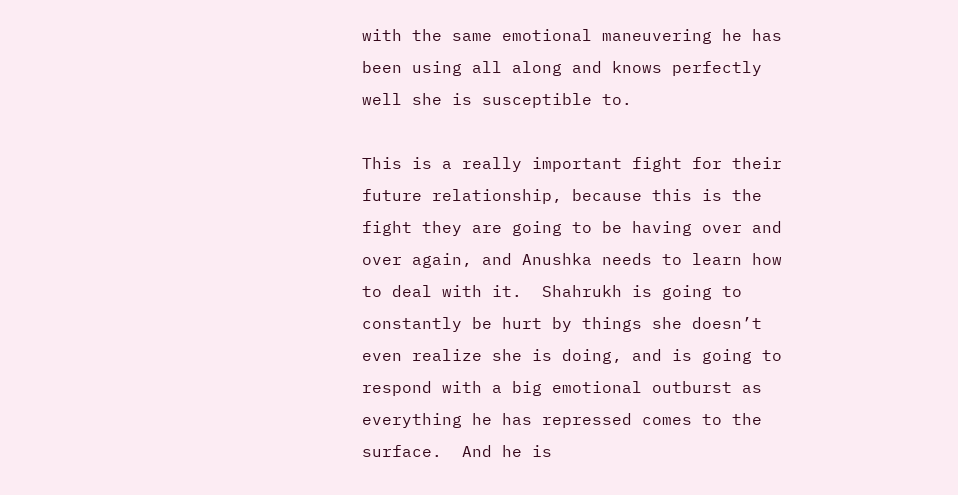with the same emotional maneuvering he has been using all along and knows perfectly well she is susceptible to.

This is a really important fight for their future relationship, because this is the fight they are going to be having over and over again, and Anushka needs to learn how to deal with it.  Shahrukh is going to constantly be hurt by things she doesn’t even realize she is doing, and is going to respond with a big emotional outburst as everything he has repressed comes to the surface.  And he is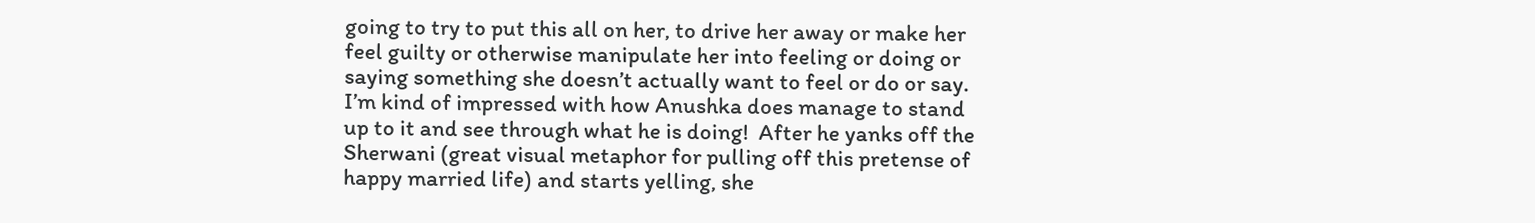going to try to put this all on her, to drive her away or make her feel guilty or otherwise manipulate her into feeling or doing or saying something she doesn’t actually want to feel or do or say.  I’m kind of impressed with how Anushka does manage to stand up to it and see through what he is doing!  After he yanks off the Sherwani (great visual metaphor for pulling off this pretense of happy married life) and starts yelling, she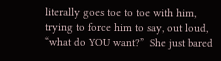literally goes toe to toe with him, trying to force him to say, out loud, “what do YOU want?”  She just bared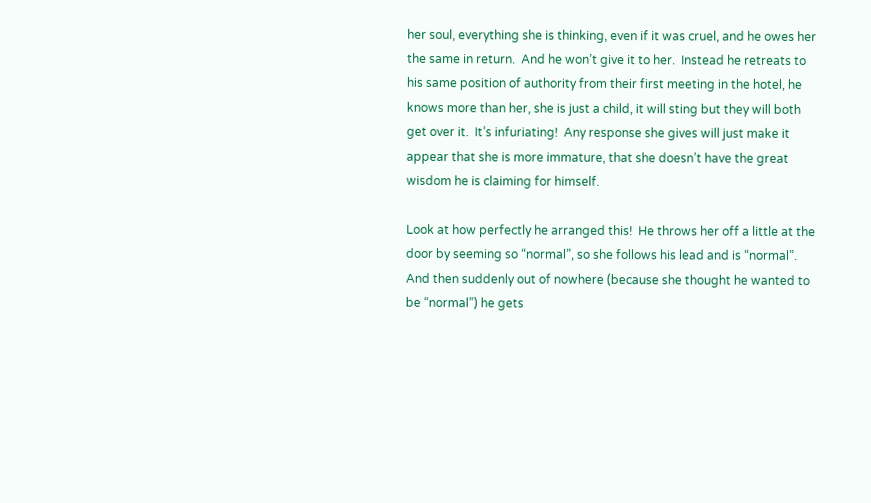her soul, everything she is thinking, even if it was cruel, and he owes her the same in return.  And he won’t give it to her.  Instead he retreats to his same position of authority from their first meeting in the hotel, he knows more than her, she is just a child, it will sting but they will both get over it.  It’s infuriating!  Any response she gives will just make it appear that she is more immature, that she doesn’t have the great wisdom he is claiming for himself.

Look at how perfectly he arranged this!  He throws her off a little at the door by seeming so “normal”, so she follows his lead and is “normal”.  And then suddenly out of nowhere (because she thought he wanted to be “normal”) he gets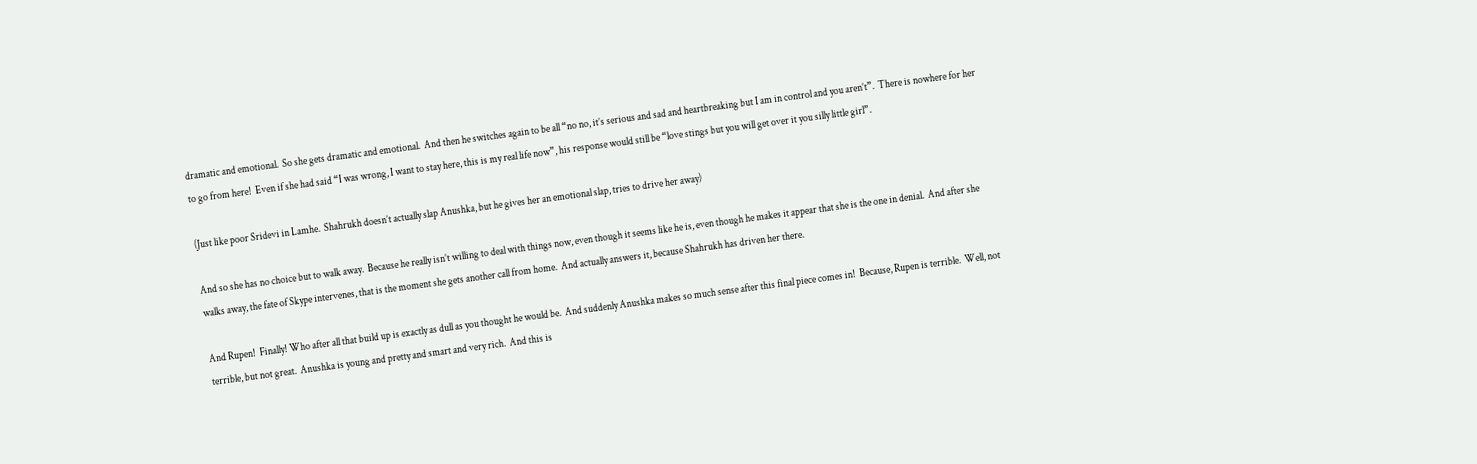dramatic and emotional.  So she gets dramatic and emotional.  And then he switches again to be all “no no, it’s serious and sad and heartbreaking but I am in control and you aren’t”.  There is nowhere for her to go from here!  Even if she had said “I was wrong, I want to stay here, this is my real life now”, his response would still be “love stings but you will get over it you silly little girl”.

(Just like poor Sridevi in Lamhe.  Shahrukh doesn’t actually slap Anushka, but he gives her an emotional slap, tries to drive her away)

And so she has no choice but to walk away.  Because he really isn’t willing to deal with things now, even though it seems like he is, even though he makes it appear that she is the one in denial.  And after she walks away, the fate of Skype intervenes, that is the moment she gets another call from home.  And actually answers it, because Shahrukh has driven her there.

And Rupen!  Finally! Who after all that build up is exactly as dull as you thought he would be.  And suddenly Anushka makes so much sense after this final piece comes in!  Because, Rupen is terrible.  Well, not terrible, but not great.  Anushka is young and pretty and smart and very rich.  And this is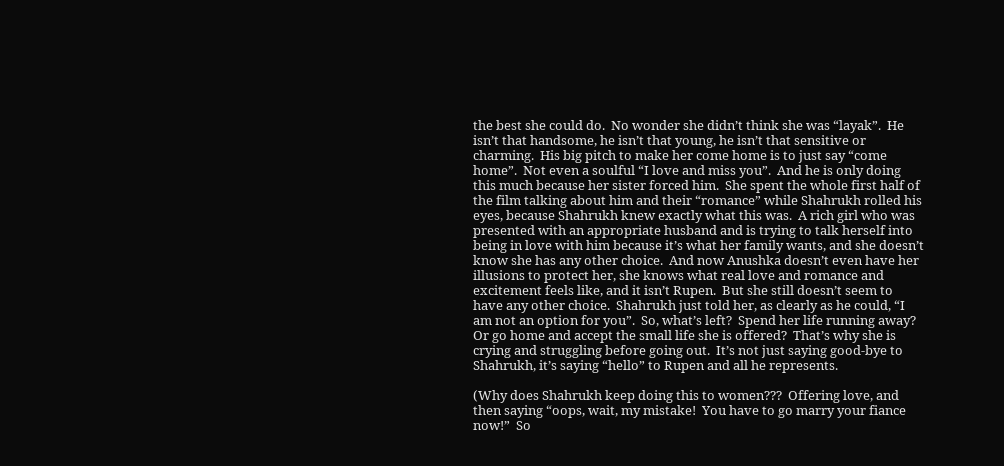the best she could do.  No wonder she didn’t think she was “layak”.  He isn’t that handsome, he isn’t that young, he isn’t that sensitive or charming.  His big pitch to make her come home is to just say “come home”.  Not even a soulful “I love and miss you”.  And he is only doing this much because her sister forced him.  She spent the whole first half of the film talking about him and their “romance” while Shahrukh rolled his eyes, because Shahrukh knew exactly what this was.  A rich girl who was presented with an appropriate husband and is trying to talk herself into being in love with him because it’s what her family wants, and she doesn’t know she has any other choice.  And now Anushka doesn’t even have her illusions to protect her, she knows what real love and romance and excitement feels like, and it isn’t Rupen.  But she still doesn’t seem to have any other choice.  Shahrukh just told her, as clearly as he could, “I am not an option for you”.  So, what’s left?  Spend her life running away?  Or go home and accept the small life she is offered?  That’s why she is crying and struggling before going out.  It’s not just saying good-bye to Shahrukh, it’s saying “hello” to Rupen and all he represents.

(Why does Shahrukh keep doing this to women???  Offering love, and then saying “oops, wait, my mistake!  You have to go marry your fiance now!”  So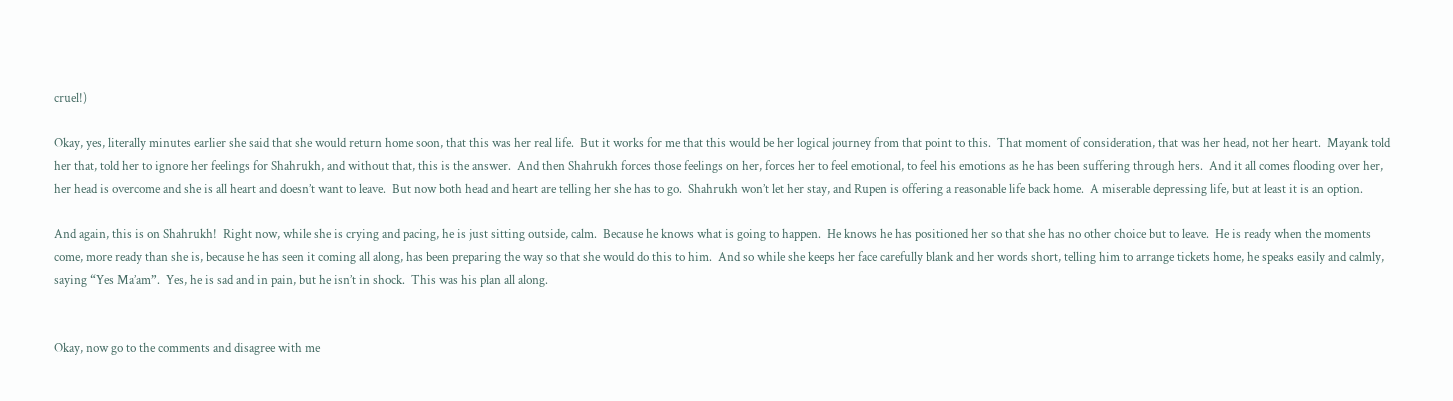cruel!)

Okay, yes, literally minutes earlier she said that she would return home soon, that this was her real life.  But it works for me that this would be her logical journey from that point to this.  That moment of consideration, that was her head, not her heart.  Mayank told her that, told her to ignore her feelings for Shahrukh, and without that, this is the answer.  And then Shahrukh forces those feelings on her, forces her to feel emotional, to feel his emotions as he has been suffering through hers.  And it all comes flooding over her, her head is overcome and she is all heart and doesn’t want to leave.  But now both head and heart are telling her she has to go.  Shahrukh won’t let her stay, and Rupen is offering a reasonable life back home.  A miserable depressing life, but at least it is an option.

And again, this is on Shahrukh!  Right now, while she is crying and pacing, he is just sitting outside, calm.  Because he knows what is going to happen.  He knows he has positioned her so that she has no other choice but to leave.  He is ready when the moments come, more ready than she is, because he has seen it coming all along, has been preparing the way so that she would do this to him.  And so while she keeps her face carefully blank and her words short, telling him to arrange tickets home, he speaks easily and calmly, saying “Yes Ma’am”.  Yes, he is sad and in pain, but he isn’t in shock.  This was his plan all along.


Okay, now go to the comments and disagree with me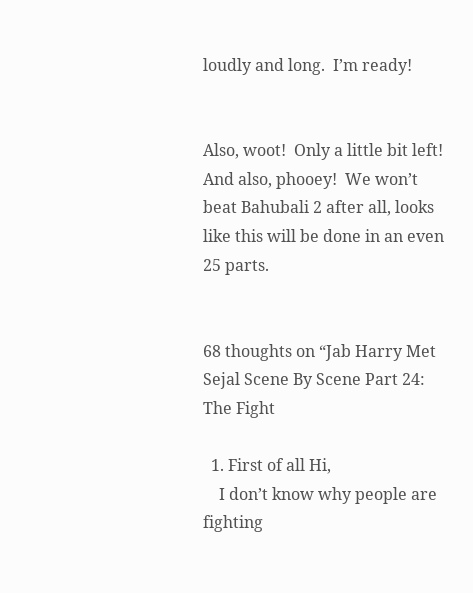loudly and long.  I’m ready!


Also, woot!  Only a little bit left!  And also, phooey!  We won’t beat Bahubali 2 after all, looks like this will be done in an even 25 parts.


68 thoughts on “Jab Harry Met Sejal Scene By Scene Part 24: The Fight

  1. First of all Hi,
    I don’t know why people are fighting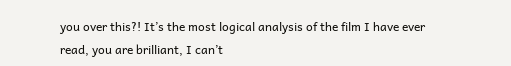you over this?! It’s the most logical analysis of the film I have ever read, you are brilliant, I can’t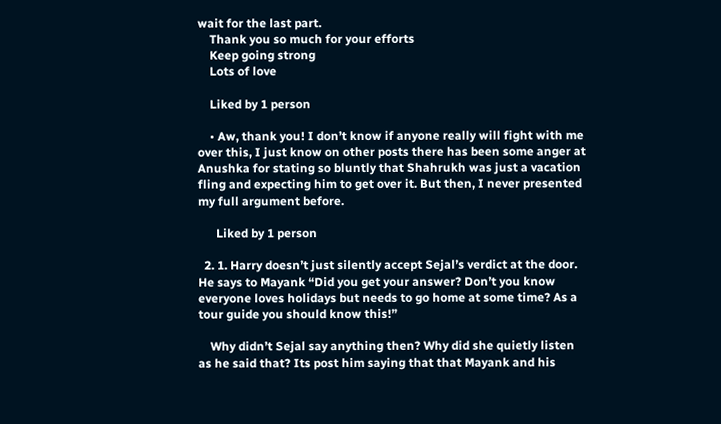wait for the last part.
    Thank you so much for your efforts
    Keep going strong
    Lots of love

    Liked by 1 person

    • Aw, thank you! I don’t know if anyone really will fight with me over this, I just know on other posts there has been some anger at Anushka for stating so bluntly that Shahrukh was just a vacation fling and expecting him to get over it. But then, I never presented my full argument before.

      Liked by 1 person

  2. 1. Harry doesn’t just silently accept Sejal’s verdict at the door. He says to Mayank “Did you get your answer? Don’t you know everyone loves holidays but needs to go home at some time? As a tour guide you should know this!”

    Why didn’t Sejal say anything then? Why did she quietly listen as he said that? Its post him saying that that Mayank and his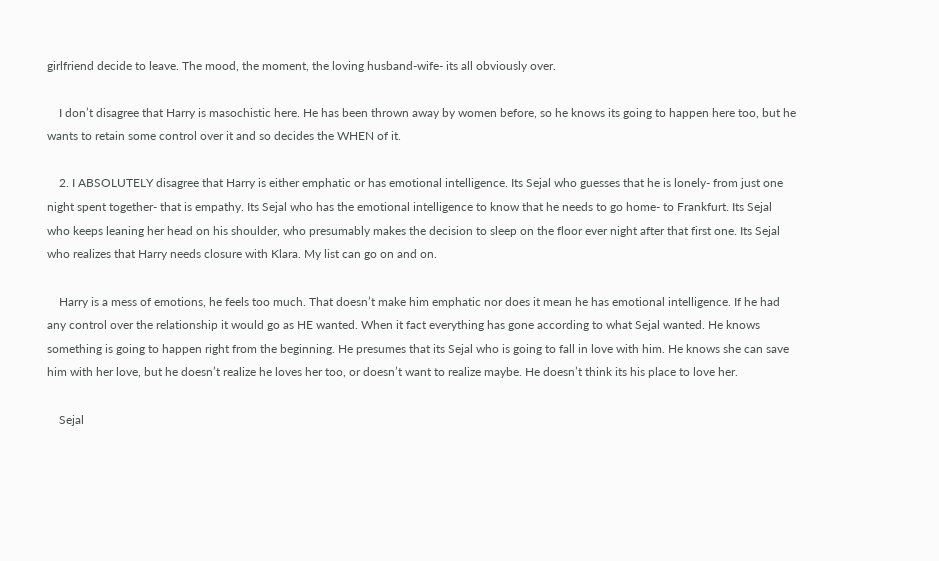girlfriend decide to leave. The mood, the moment, the loving husband-wife- its all obviously over.

    I don’t disagree that Harry is masochistic here. He has been thrown away by women before, so he knows its going to happen here too, but he wants to retain some control over it and so decides the WHEN of it.

    2. I ABSOLUTELY disagree that Harry is either emphatic or has emotional intelligence. Its Sejal who guesses that he is lonely- from just one night spent together- that is empathy. Its Sejal who has the emotional intelligence to know that he needs to go home- to Frankfurt. Its Sejal who keeps leaning her head on his shoulder, who presumably makes the decision to sleep on the floor ever night after that first one. Its Sejal who realizes that Harry needs closure with Klara. My list can go on and on.

    Harry is a mess of emotions, he feels too much. That doesn’t make him emphatic nor does it mean he has emotional intelligence. If he had any control over the relationship it would go as HE wanted. When it fact everything has gone according to what Sejal wanted. He knows something is going to happen right from the beginning. He presumes that its Sejal who is going to fall in love with him. He knows she can save him with her love, but he doesn’t realize he loves her too, or doesn’t want to realize maybe. He doesn’t think its his place to love her.

    Sejal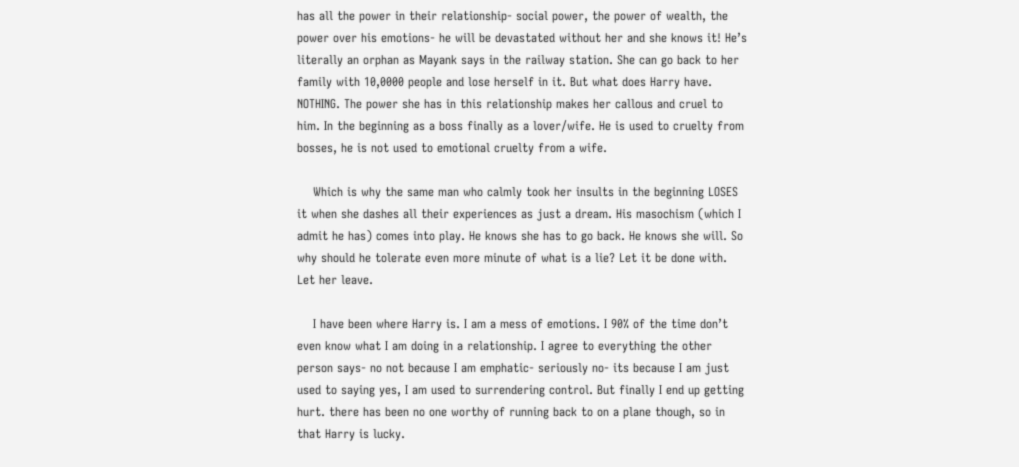has all the power in their relationship- social power, the power of wealth, the power over his emotions- he will be devastated without her and she knows it! He’s literally an orphan as Mayank says in the railway station. She can go back to her family with 10,0000 people and lose herself in it. But what does Harry have. NOTHING. The power she has in this relationship makes her callous and cruel to him. In the beginning as a boss finally as a lover/wife. He is used to cruelty from bosses, he is not used to emotional cruelty from a wife.

    Which is why the same man who calmly took her insults in the beginning LOSES it when she dashes all their experiences as just a dream. His masochism (which I admit he has) comes into play. He knows she has to go back. He knows she will. So why should he tolerate even more minute of what is a lie? Let it be done with. Let her leave.

    I have been where Harry is. I am a mess of emotions. I 90% of the time don’t even know what I am doing in a relationship. I agree to everything the other person says- no not because I am emphatic- seriously no- its because I am just used to saying yes, I am used to surrendering control. But finally I end up getting hurt. there has been no one worthy of running back to on a plane though, so in that Harry is lucky.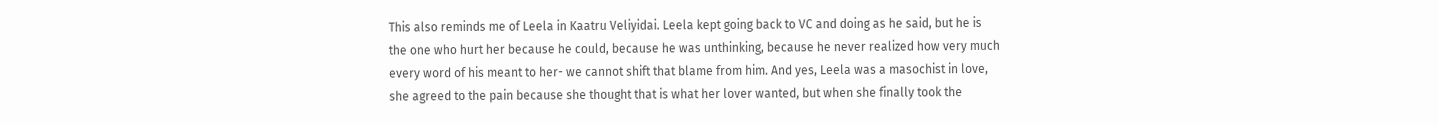This also reminds me of Leela in Kaatru Veliyidai. Leela kept going back to VC and doing as he said, but he is the one who hurt her because he could, because he was unthinking, because he never realized how very much every word of his meant to her- we cannot shift that blame from him. And yes, Leela was a masochist in love, she agreed to the pain because she thought that is what her lover wanted, but when she finally took the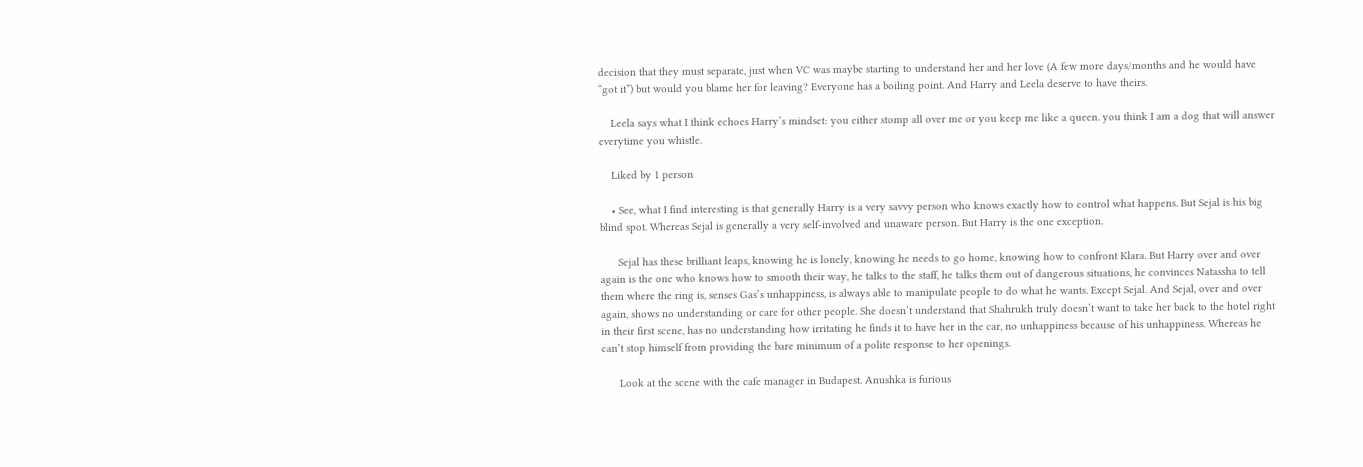decision that they must separate, just when VC was maybe starting to understand her and her love (A few more days/months and he would have “got it”) but would you blame her for leaving? Everyone has a boiling point. And Harry and Leela deserve to have theirs.

    Leela says what I think echoes Harry’s mindset: you either stomp all over me or you keep me like a queen. you think I am a dog that will answer everytime you whistle.

    Liked by 1 person

    • See, what I find interesting is that generally Harry is a very savvy person who knows exactly how to control what happens. But Sejal is his big blind spot. Whereas Sejal is generally a very self-involved and unaware person. But Harry is the one exception.

      Sejal has these brilliant leaps, knowing he is lonely, knowing he needs to go home, knowing how to confront Klara. But Harry over and over again is the one who knows how to smooth their way, he talks to the staff, he talks them out of dangerous situations, he convinces Natassha to tell them where the ring is, senses Gas’s unhappiness, is always able to manipulate people to do what he wants. Except Sejal. And Sejal, over and over again, shows no understanding or care for other people. She doesn’t understand that Shahrukh truly doesn’t want to take her back to the hotel right in their first scene, has no understanding how irritating he finds it to have her in the car, no unhappiness because of his unhappiness. Whereas he can’t stop himself from providing the bare minimum of a polite response to her openings.

      Look at the scene with the cafe manager in Budapest. Anushka is furious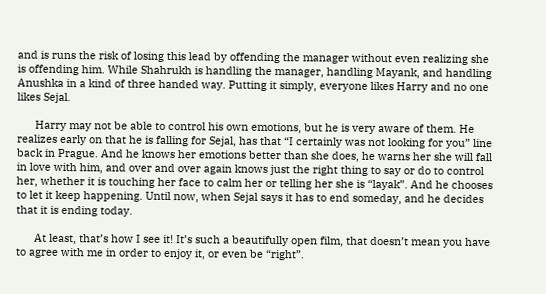and is runs the risk of losing this lead by offending the manager without even realizing she is offending him. While Shahrukh is handling the manager, handling Mayank, and handling Anushka in a kind of three handed way. Putting it simply, everyone likes Harry and no one likes Sejal.

      Harry may not be able to control his own emotions, but he is very aware of them. He realizes early on that he is falling for Sejal, has that “I certainly was not looking for you” line back in Prague. And he knows her emotions better than she does, he warns her she will fall in love with him, and over and over again knows just the right thing to say or do to control her, whether it is touching her face to calm her or telling her she is “layak”. And he chooses to let it keep happening. Until now, when Sejal says it has to end someday, and he decides that it is ending today.

      At least, that’s how I see it! It’s such a beautifully open film, that doesn’t mean you have to agree with me in order to enjoy it, or even be “right”.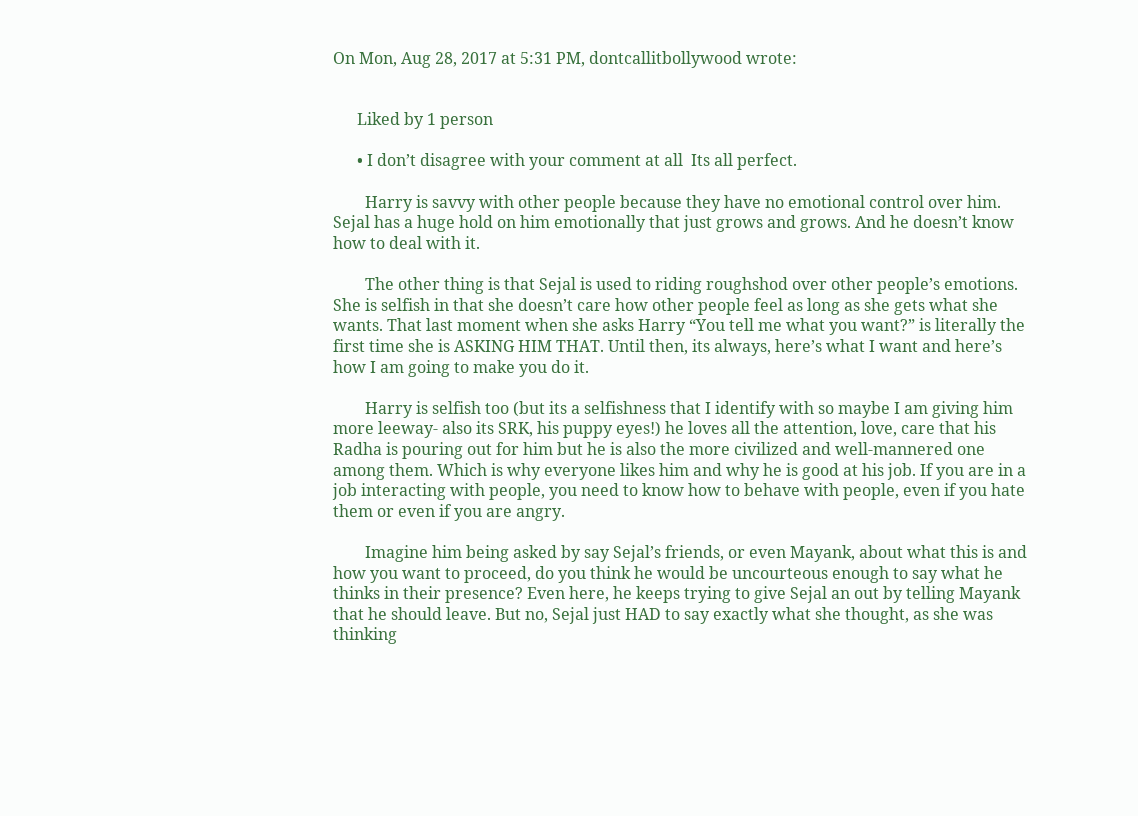On Mon, Aug 28, 2017 at 5:31 PM, dontcallitbollywood wrote:


      Liked by 1 person

      • I don’t disagree with your comment at all  Its all perfect.

        Harry is savvy with other people because they have no emotional control over him. Sejal has a huge hold on him emotionally that just grows and grows. And he doesn’t know how to deal with it.

        The other thing is that Sejal is used to riding roughshod over other people’s emotions. She is selfish in that she doesn’t care how other people feel as long as she gets what she wants. That last moment when she asks Harry “You tell me what you want?” is literally the first time she is ASKING HIM THAT. Until then, its always, here’s what I want and here’s how I am going to make you do it.

        Harry is selfish too (but its a selfishness that I identify with so maybe I am giving him more leeway- also its SRK, his puppy eyes!) he loves all the attention, love, care that his Radha is pouring out for him but he is also the more civilized and well-mannered one among them. Which is why everyone likes him and why he is good at his job. If you are in a job interacting with people, you need to know how to behave with people, even if you hate them or even if you are angry.

        Imagine him being asked by say Sejal’s friends, or even Mayank, about what this is and how you want to proceed, do you think he would be uncourteous enough to say what he thinks in their presence? Even here, he keeps trying to give Sejal an out by telling Mayank that he should leave. But no, Sejal just HAD to say exactly what she thought, as she was thinking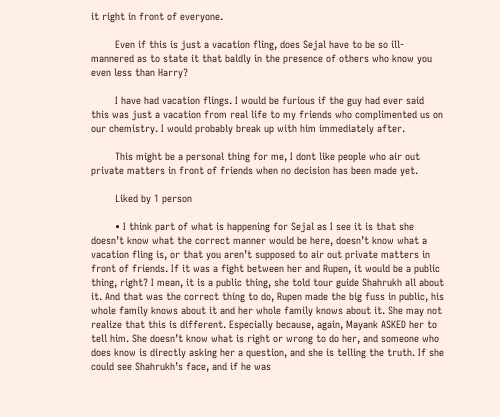it right in front of everyone.

        Even if this is just a vacation fling, does Sejal have to be so ill-mannered as to state it that baldly in the presence of others who know you even less than Harry?

        I have had vacation flings. I would be furious if the guy had ever said this was just a vacation from real life to my friends who complimented us on our chemistry. I would probably break up with him immediately after.

        This might be a personal thing for me, I dont like people who air out private matters in front of friends when no decision has been made yet.

        Liked by 1 person

        • I think part of what is happening for Sejal as I see it is that she doesn’t know what the correct manner would be here, doesn’t know what a vacation fling is, or that you aren’t supposed to air out private matters in front of friends. If it was a fight between her and Rupen, it would be a public thing, right? I mean, it is a public thing, she told tour guide Shahrukh all about it. And that was the correct thing to do, Rupen made the big fuss in public, his whole family knows about it and her whole family knows about it. She may not realize that this is different. Especially because, again, Mayank ASKED her to tell him. She doesn’t know what is right or wrong to do her, and someone who does know is directly asking her a question, and she is telling the truth. If she could see Shahrukh’s face, and if he was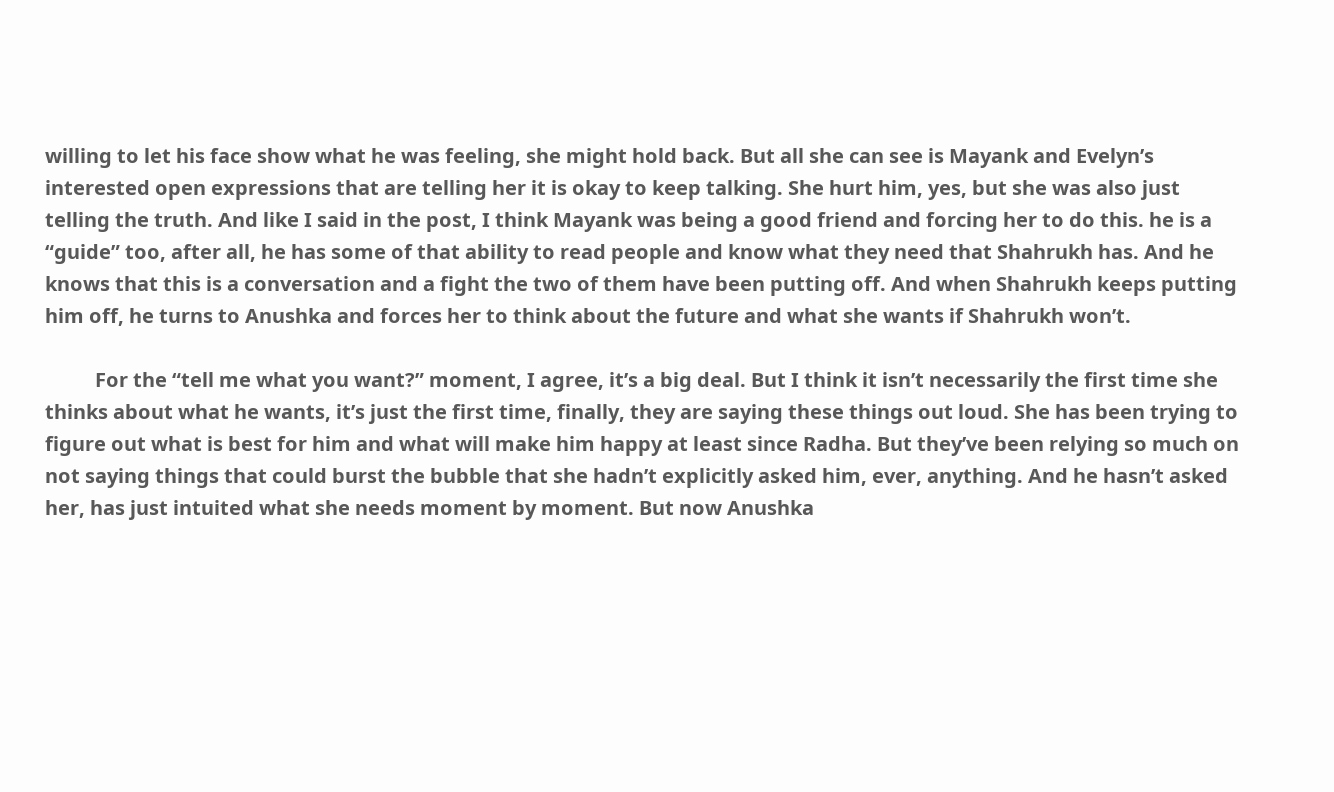willing to let his face show what he was feeling, she might hold back. But all she can see is Mayank and Evelyn’s interested open expressions that are telling her it is okay to keep talking. She hurt him, yes, but she was also just telling the truth. And like I said in the post, I think Mayank was being a good friend and forcing her to do this. he is a “guide” too, after all, he has some of that ability to read people and know what they need that Shahrukh has. And he knows that this is a conversation and a fight the two of them have been putting off. And when Shahrukh keeps putting him off, he turns to Anushka and forces her to think about the future and what she wants if Shahrukh won’t.

          For the “tell me what you want?” moment, I agree, it’s a big deal. But I think it isn’t necessarily the first time she thinks about what he wants, it’s just the first time, finally, they are saying these things out loud. She has been trying to figure out what is best for him and what will make him happy at least since Radha. But they’ve been relying so much on not saying things that could burst the bubble that she hadn’t explicitly asked him, ever, anything. And he hasn’t asked her, has just intuited what she needs moment by moment. But now Anushka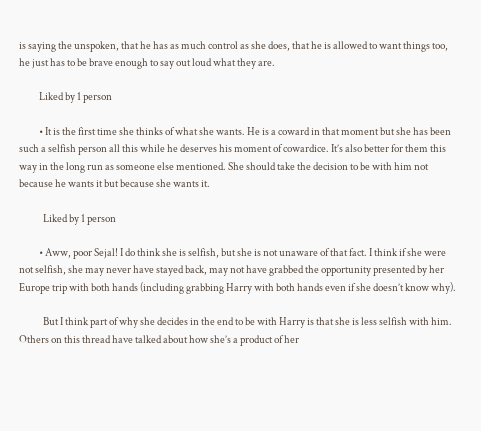is saying the unspoken, that he has as much control as she does, that he is allowed to want things too, he just has to be brave enough to say out loud what they are.

          Liked by 1 person

          • It is the first time she thinks of what she wants. He is a coward in that moment but she has been such a selfish person all this while he deserves his moment of cowardice. It’s also better for them this way in the long run as someone else mentioned. She should take the decision to be with him not because he wants it but because she wants it.

            Liked by 1 person

          • Aww, poor Sejal! I do think she is selfish, but she is not unaware of that fact. I think if she were not selfish, she may never have stayed back, may not have grabbed the opportunity presented by her Europe trip with both hands (including grabbing Harry with both hands even if she doesn’t know why).

            But I think part of why she decides in the end to be with Harry is that she is less selfish with him. Others on this thread have talked about how she’s a product of her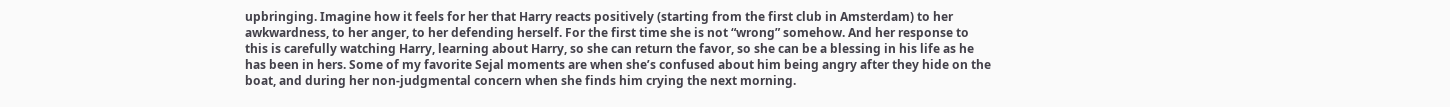upbringing. Imagine how it feels for her that Harry reacts positively (starting from the first club in Amsterdam) to her awkwardness, to her anger, to her defending herself. For the first time she is not “wrong” somehow. And her response to this is carefully watching Harry, learning about Harry, so she can return the favor, so she can be a blessing in his life as he has been in hers. Some of my favorite Sejal moments are when she’s confused about him being angry after they hide on the boat, and during her non-judgmental concern when she finds him crying the next morning.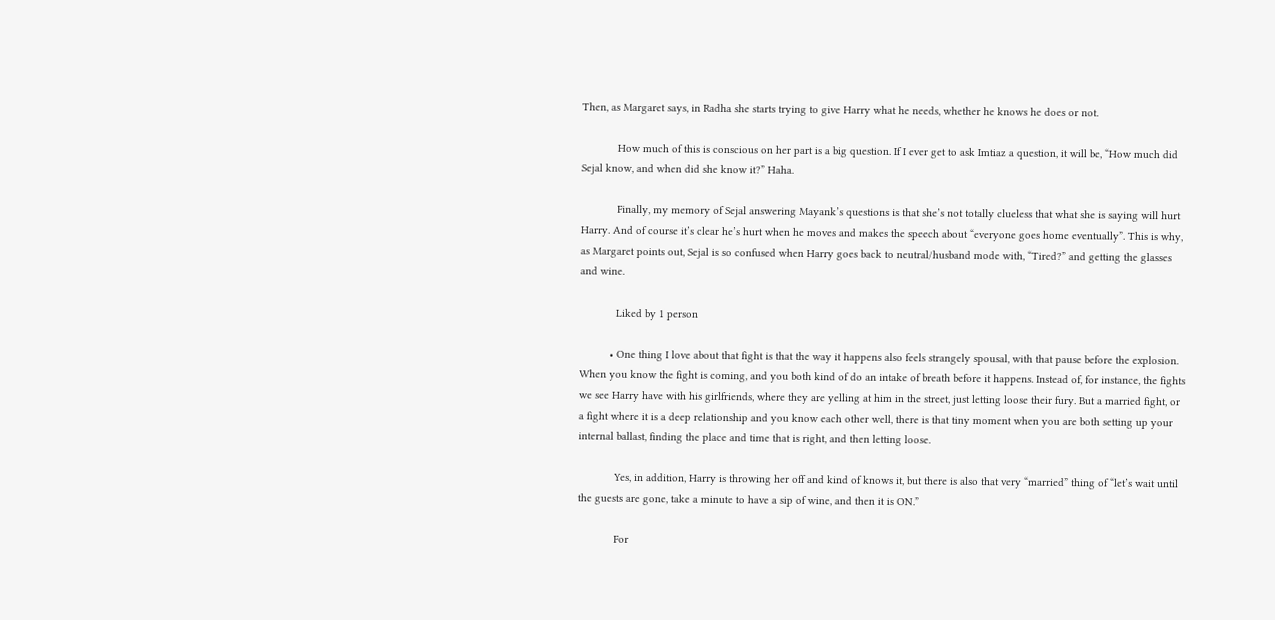Then, as Margaret says, in Radha she starts trying to give Harry what he needs, whether he knows he does or not.

            How much of this is conscious on her part is a big question. If I ever get to ask Imtiaz a question, it will be, “How much did Sejal know, and when did she know it?” Haha.

            Finally, my memory of Sejal answering Mayank’s questions is that she’s not totally clueless that what she is saying will hurt Harry. And of course it’s clear he’s hurt when he moves and makes the speech about “everyone goes home eventually”. This is why, as Margaret points out, Sejal is so confused when Harry goes back to neutral/husband mode with, “Tired?” and getting the glasses and wine.

            Liked by 1 person

          • One thing I love about that fight is that the way it happens also feels strangely spousal, with that pause before the explosion. When you know the fight is coming, and you both kind of do an intake of breath before it happens. Instead of, for instance, the fights we see Harry have with his girlfriends, where they are yelling at him in the street, just letting loose their fury. But a married fight, or a fight where it is a deep relationship and you know each other well, there is that tiny moment when you are both setting up your internal ballast, finding the place and time that is right, and then letting loose.

            Yes, in addition, Harry is throwing her off and kind of knows it, but there is also that very “married” thing of “let’s wait until the guests are gone, take a minute to have a sip of wine, and then it is ON.”

            For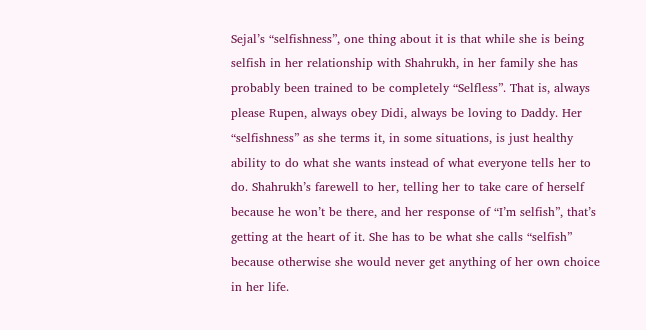Sejal’s “selfishness”, one thing about it is that while she is being selfish in her relationship with Shahrukh, in her family she has probably been trained to be completely “Selfless”. That is, always please Rupen, always obey Didi, always be loving to Daddy. Her “selfishness” as she terms it, in some situations, is just healthy ability to do what she wants instead of what everyone tells her to do. Shahrukh’s farewell to her, telling her to take care of herself because he won’t be there, and her response of “I’m selfish”, that’s getting at the heart of it. She has to be what she calls “selfish” because otherwise she would never get anything of her own choice in her life.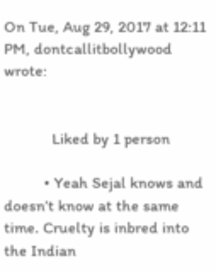On Tue, Aug 29, 2017 at 12:11 PM, dontcallitbollywood wrote:


            Liked by 1 person

          • Yeah Sejal knows and doesn’t know at the same time. Cruelty is inbred into the Indian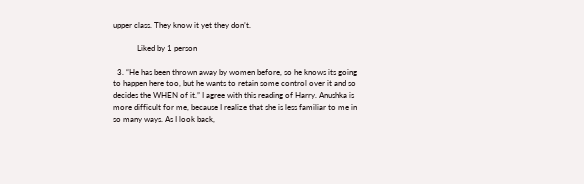upper class. They know it yet they don’t.

            Liked by 1 person

  3. “He has been thrown away by women before, so he knows its going to happen here too, but he wants to retain some control over it and so decides the WHEN of it.” I agree with this reading of Harry. Anushka is more difficult for me, because I realize that she is less familiar to me in so many ways. As I look back,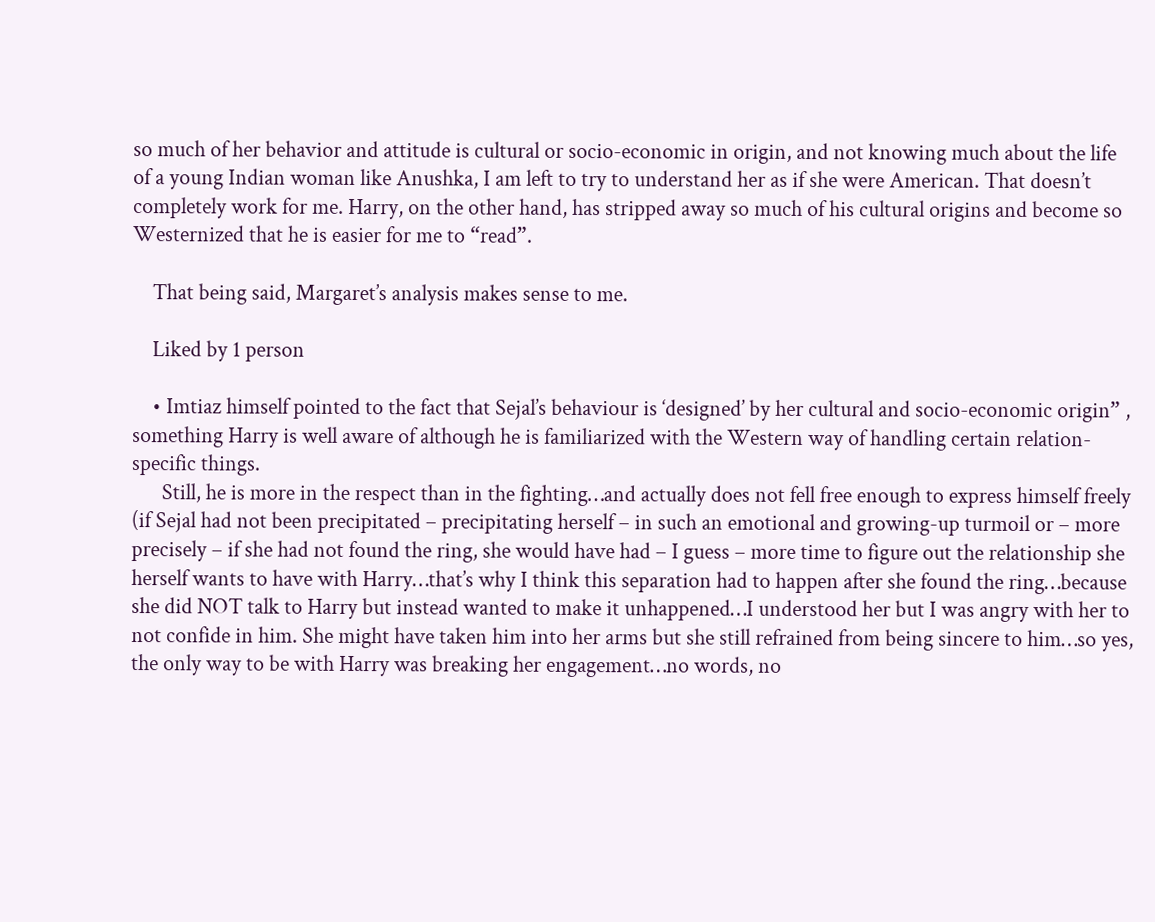so much of her behavior and attitude is cultural or socio-economic in origin, and not knowing much about the life of a young Indian woman like Anushka, I am left to try to understand her as if she were American. That doesn’t completely work for me. Harry, on the other hand, has stripped away so much of his cultural origins and become so Westernized that he is easier for me to “read”.

    That being said, Margaret’s analysis makes sense to me.

    Liked by 1 person

    • Imtiaz himself pointed to the fact that Sejal’s behaviour is ‘designed’ by her cultural and socio-economic origin” , something Harry is well aware of although he is familiarized with the Western way of handling certain relation-specific things.
      Still, he is more in the respect than in the fighting…and actually does not fell free enough to express himself freely (if Sejal had not been precipitated – precipitating herself – in such an emotional and growing-up turmoil or – more precisely – if she had not found the ring, she would have had – I guess – more time to figure out the relationship she herself wants to have with Harry…that’s why I think this separation had to happen after she found the ring…because she did NOT talk to Harry but instead wanted to make it unhappened…I understood her but I was angry with her to not confide in him. She might have taken him into her arms but she still refrained from being sincere to him…so yes, the only way to be with Harry was breaking her engagement…no words, no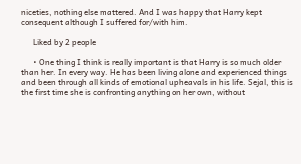niceties, nothing else mattered. And I was happy that Harry kept consequent although I suffered for/with him.

      Liked by 2 people

      • One thing I think is really important is that Harry is so much older than her. In every way. He has been living alone and experienced things and been through all kinds of emotional upheavals in his life. Sejal, this is the first time she is confronting anything on her own, without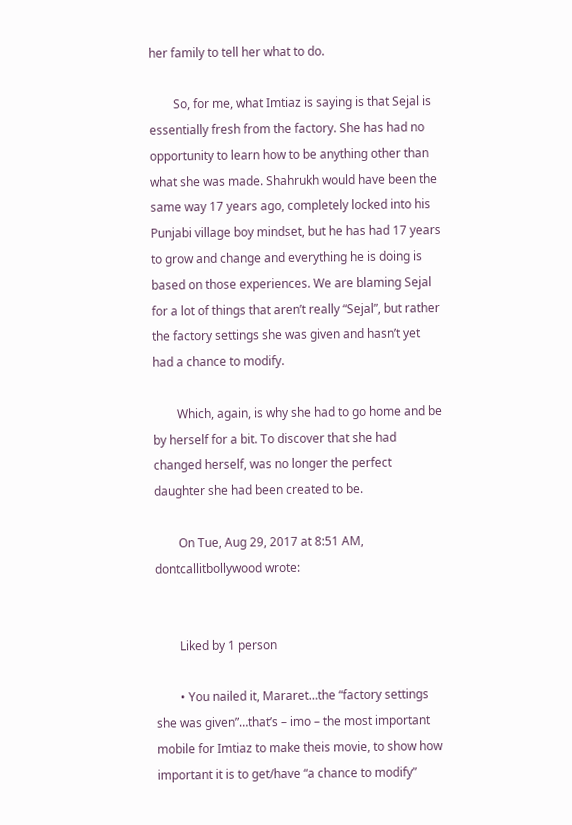her family to tell her what to do.

        So, for me, what Imtiaz is saying is that Sejal is essentially fresh from the factory. She has had no opportunity to learn how to be anything other than what she was made. Shahrukh would have been the same way 17 years ago, completely locked into his Punjabi village boy mindset, but he has had 17 years to grow and change and everything he is doing is based on those experiences. We are blaming Sejal for a lot of things that aren’t really “Sejal”, but rather the factory settings she was given and hasn’t yet had a chance to modify.

        Which, again, is why she had to go home and be by herself for a bit. To discover that she had changed herself, was no longer the perfect daughter she had been created to be.

        On Tue, Aug 29, 2017 at 8:51 AM, dontcallitbollywood wrote:


        Liked by 1 person

        • You nailed it, Mararet…the “factory settings she was given”…that’s – imo – the most important mobile for Imtiaz to make theis movie, to show how important it is to get/have “a chance to modify”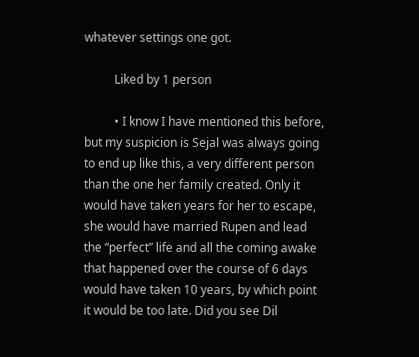whatever settings one got.

          Liked by 1 person

          • I know I have mentioned this before, but my suspicion is Sejal was always going to end up like this, a very different person than the one her family created. Only it would have taken years for her to escape, she would have married Rupen and lead the “perfect” life and all the coming awake that happened over the course of 6 days would have taken 10 years, by which point it would be too late. Did you see Dil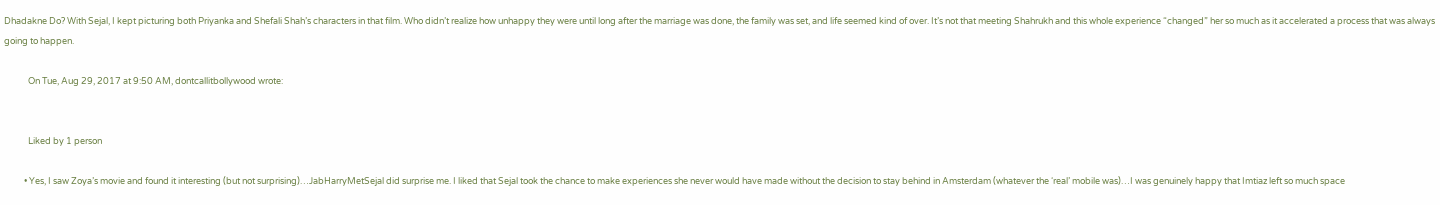Dhadakne Do? With Sejal, I kept picturing both Priyanka and Shefali Shah’s characters in that film. Who didn’t realize how unhappy they were until long after the marriage was done, the family was set, and life seemed kind of over. It’s not that meeting Shahrukh and this whole experience “changed” her so much as it accelerated a process that was always going to happen.

            On Tue, Aug 29, 2017 at 9:50 AM, dontcallitbollywood wrote:


            Liked by 1 person

          • Yes, I saw Zoya’s movie and found it interesting (but not surprising)…JabHarryMetSejal did surprise me. I liked that Sejal took the chance to make experiences she never would have made without the decision to stay behind in Amsterdam (whatever the ‘real’ mobile was)…I was genuinely happy that Imtiaz left so much space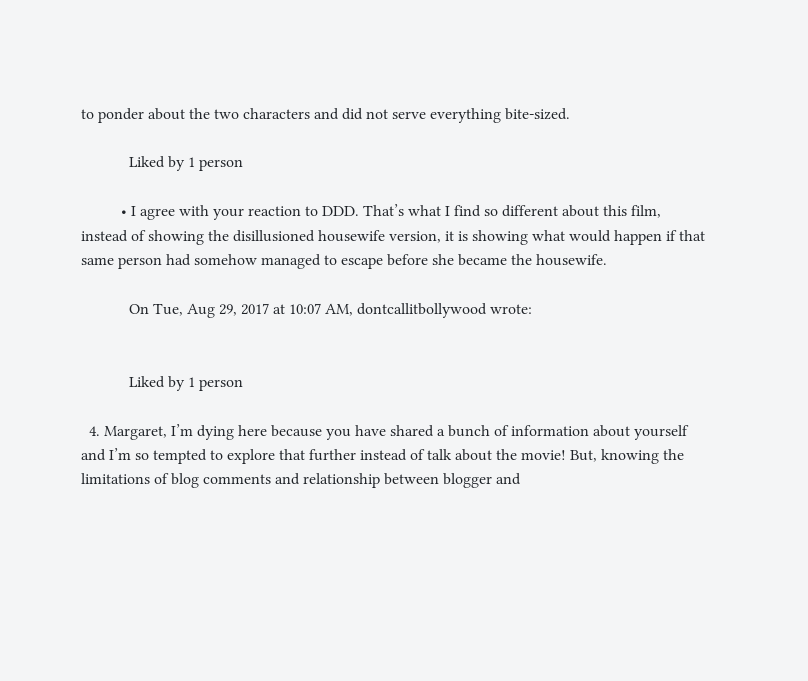to ponder about the two characters and did not serve everything bite-sized.

            Liked by 1 person

          • I agree with your reaction to DDD. That’s what I find so different about this film, instead of showing the disillusioned housewife version, it is showing what would happen if that same person had somehow managed to escape before she became the housewife.

            On Tue, Aug 29, 2017 at 10:07 AM, dontcallitbollywood wrote:


            Liked by 1 person

  4. Margaret, I’m dying here because you have shared a bunch of information about yourself and I’m so tempted to explore that further instead of talk about the movie! But, knowing the limitations of blog comments and relationship between blogger and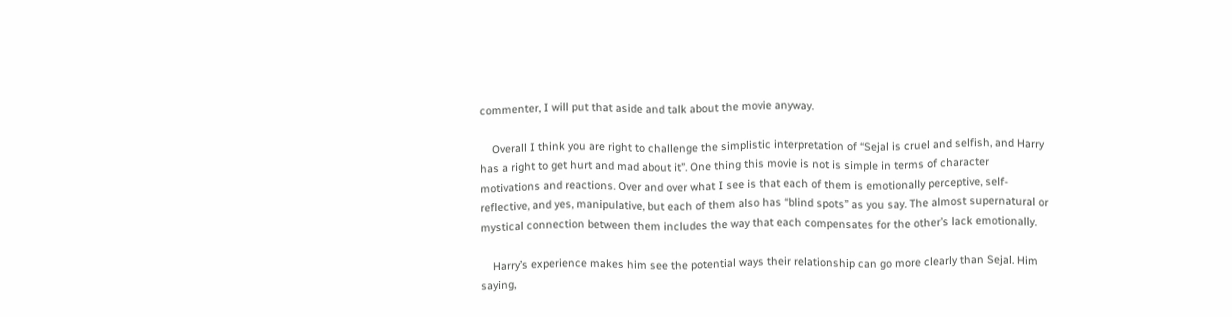commenter, I will put that aside and talk about the movie anyway.

    Overall I think you are right to challenge the simplistic interpretation of “Sejal is cruel and selfish, and Harry has a right to get hurt and mad about it”. One thing this movie is not is simple in terms of character motivations and reactions. Over and over what I see is that each of them is emotionally perceptive, self-reflective, and yes, manipulative, but each of them also has “blind spots” as you say. The almost supernatural or mystical connection between them includes the way that each compensates for the other’s lack emotionally.

    Harry’s experience makes him see the potential ways their relationship can go more clearly than Sejal. Him saying,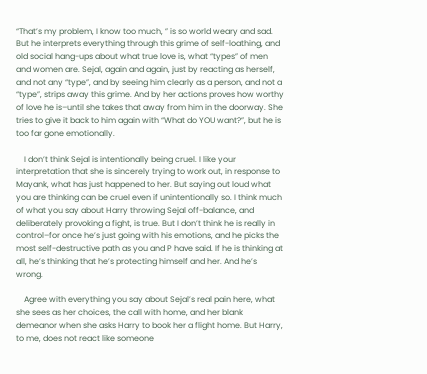“That’s my problem, I know too much, ” is so world weary and sad. But he interprets everything through this grime of self-loathing, and old social hang-ups about what true love is, what “types” of men and women are. Sejal, again and again, just by reacting as herself, and not any “type”, and by seeing him clearly as a person, and not a “type”, strips away this grime. And by her actions proves how worthy of love he is–until she takes that away from him in the doorway. She tries to give it back to him again with “What do YOU want?”, but he is too far gone emotionally.

    I don’t think Sejal is intentionally being cruel. I like your interpretation that she is sincerely trying to work out, in response to Mayank, what has just happened to her. But saying out loud what you are thinking can be cruel even if unintentionally so. I think much of what you say about Harry throwing Sejal off-balance, and deliberately provoking a fight, is true. But I don’t think he is really in control–for once he’s just going with his emotions, and he picks the most self-destructive path as you and P have said. If he is thinking at all, he’s thinking that he’s protecting himself and her. And he’s wrong.

    Agree with everything you say about Sejal’s real pain here, what she sees as her choices, the call with home, and her blank demeanor when she asks Harry to book her a flight home. But Harry, to me, does not react like someone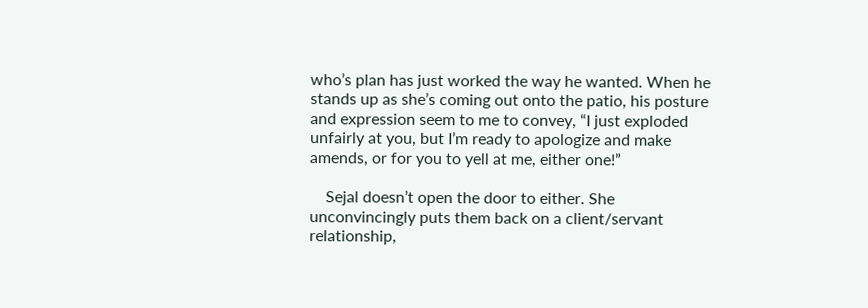who’s plan has just worked the way he wanted. When he stands up as she’s coming out onto the patio, his posture and expression seem to me to convey, “I just exploded unfairly at you, but I’m ready to apologize and make amends, or for you to yell at me, either one!”

    Sejal doesn’t open the door to either. She unconvincingly puts them back on a client/servant relationship,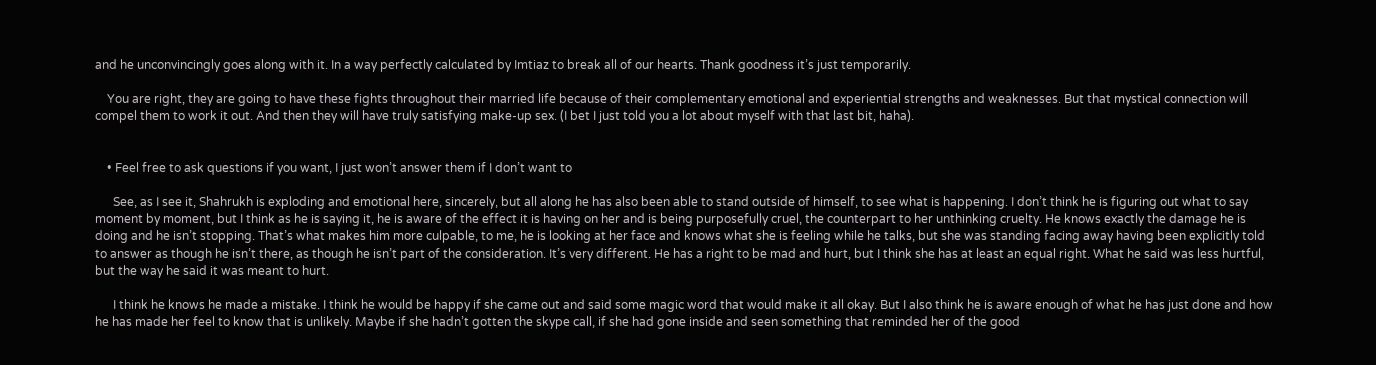and he unconvincingly goes along with it. In a way perfectly calculated by Imtiaz to break all of our hearts. Thank goodness it’s just temporarily.

    You are right, they are going to have these fights throughout their married life because of their complementary emotional and experiential strengths and weaknesses. But that mystical connection will compel them to work it out. And then they will have truly satisfying make-up sex. (I bet I just told you a lot about myself with that last bit, haha).


    • Feel free to ask questions if you want, I just won’t answer them if I don’t want to

      See, as I see it, Shahrukh is exploding and emotional here, sincerely, but all along he has also been able to stand outside of himself, to see what is happening. I don’t think he is figuring out what to say moment by moment, but I think as he is saying it, he is aware of the effect it is having on her and is being purposefully cruel, the counterpart to her unthinking cruelty. He knows exactly the damage he is doing and he isn’t stopping. That’s what makes him more culpable, to me, he is looking at her face and knows what she is feeling while he talks, but she was standing facing away having been explicitly told to answer as though he isn’t there, as though he isn’t part of the consideration. It’s very different. He has a right to be mad and hurt, but I think she has at least an equal right. What he said was less hurtful, but the way he said it was meant to hurt.

      I think he knows he made a mistake. I think he would be happy if she came out and said some magic word that would make it all okay. But I also think he is aware enough of what he has just done and how he has made her feel to know that is unlikely. Maybe if she hadn’t gotten the skype call, if she had gone inside and seen something that reminded her of the good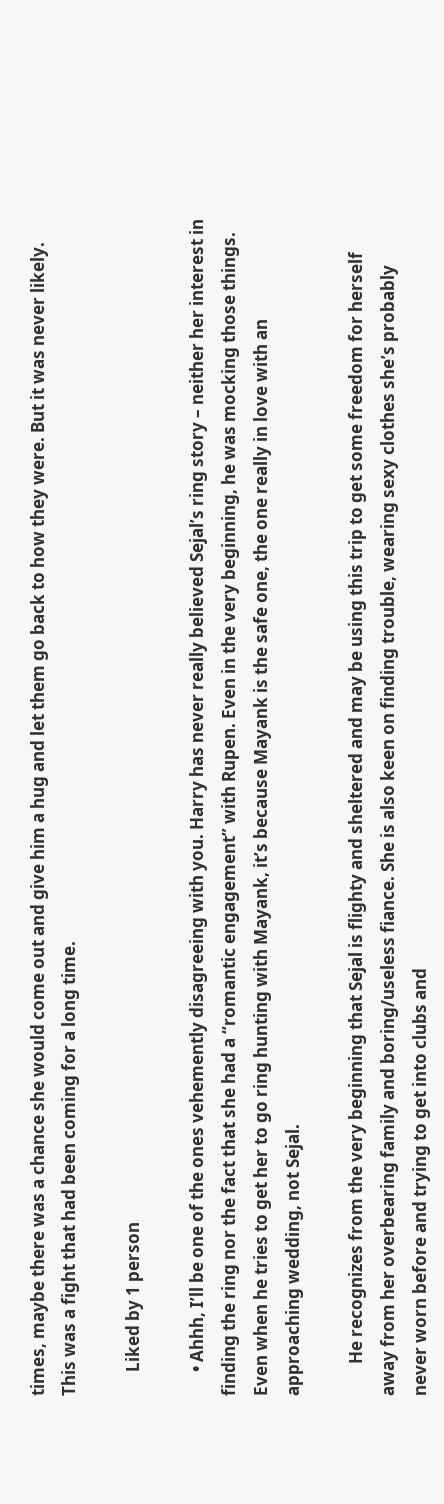times, maybe there was a chance she would come out and give him a hug and let them go back to how they were. But it was never likely. This was a fight that had been coming for a long time.

      Liked by 1 person

      • Ahhh, I’ll be one of the ones vehemently disagreeing with you. Harry has never really believed Sejal’s ring story – neither her interest in finding the ring nor the fact that she had a “romantic engagement” with Rupen. Even in the very beginning, he was mocking those things. Even when he tries to get her to go ring hunting with Mayank, it’s because Mayank is the safe one, the one really in love with an approaching wedding, not Sejal.

        He recognizes from the very beginning that Sejal is flighty and sheltered and may be using this trip to get some freedom for herself away from her overbearing family and boring/useless fiance. She is also keen on finding trouble, wearing sexy clothes she’s probably never worn before and trying to get into clubs and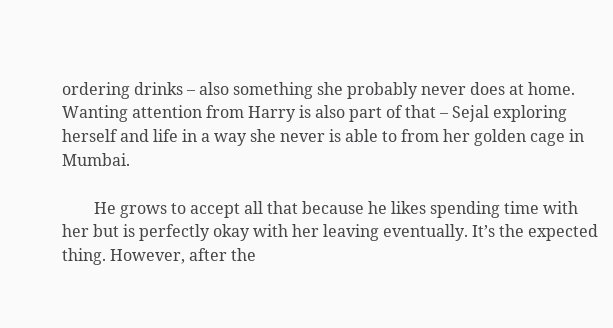ordering drinks – also something she probably never does at home. Wanting attention from Harry is also part of that – Sejal exploring herself and life in a way she never is able to from her golden cage in Mumbai.

        He grows to accept all that because he likes spending time with her but is perfectly okay with her leaving eventually. It’s the expected thing. However, after the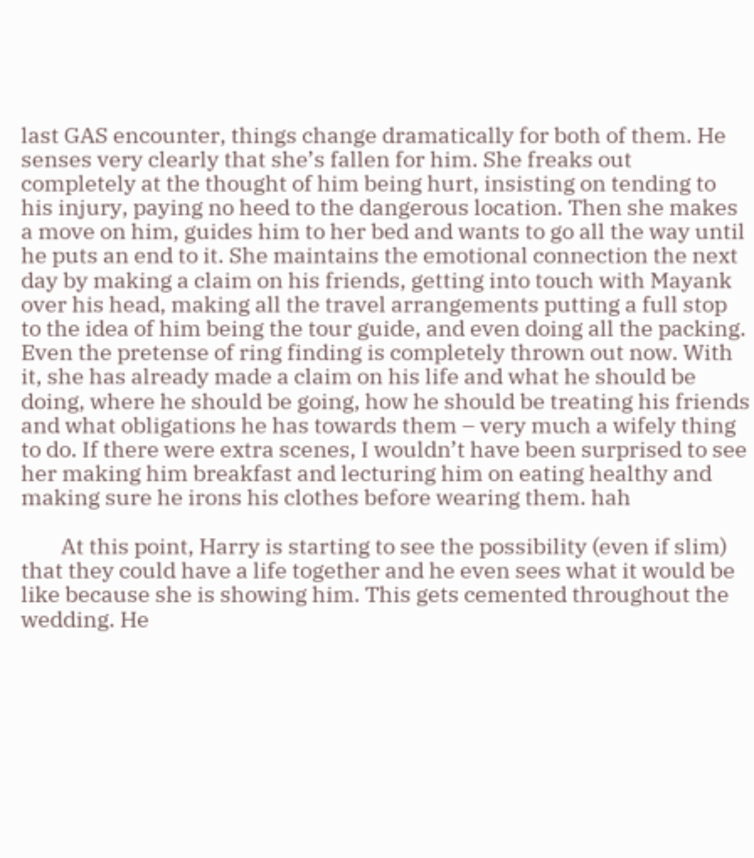last GAS encounter, things change dramatically for both of them. He senses very clearly that she’s fallen for him. She freaks out completely at the thought of him being hurt, insisting on tending to his injury, paying no heed to the dangerous location. Then she makes a move on him, guides him to her bed and wants to go all the way until he puts an end to it. She maintains the emotional connection the next day by making a claim on his friends, getting into touch with Mayank over his head, making all the travel arrangements putting a full stop to the idea of him being the tour guide, and even doing all the packing. Even the pretense of ring finding is completely thrown out now. With it, she has already made a claim on his life and what he should be doing, where he should be going, how he should be treating his friends and what obligations he has towards them – very much a wifely thing to do. If there were extra scenes, I wouldn’t have been surprised to see her making him breakfast and lecturing him on eating healthy and making sure he irons his clothes before wearing them. hah

        At this point, Harry is starting to see the possibility (even if slim) that they could have a life together and he even sees what it would be like because she is showing him. This gets cemented throughout the wedding. He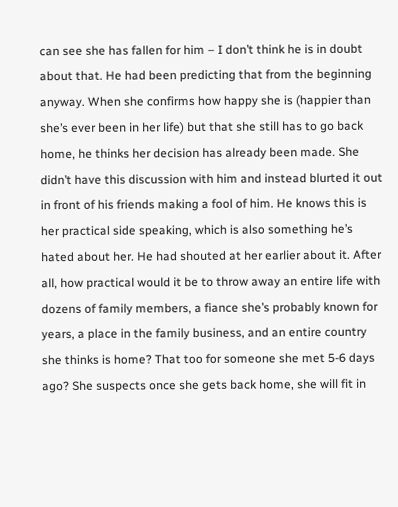can see she has fallen for him – I don’t think he is in doubt about that. He had been predicting that from the beginning anyway. When she confirms how happy she is (happier than she’s ever been in her life) but that she still has to go back home, he thinks her decision has already been made. She didn’t have this discussion with him and instead blurted it out in front of his friends making a fool of him. He knows this is her practical side speaking, which is also something he’s hated about her. He had shouted at her earlier about it. After all, how practical would it be to throw away an entire life with dozens of family members, a fiance she’s probably known for years, a place in the family business, and an entire country she thinks is home? That too for someone she met 5-6 days ago? She suspects once she gets back home, she will fit in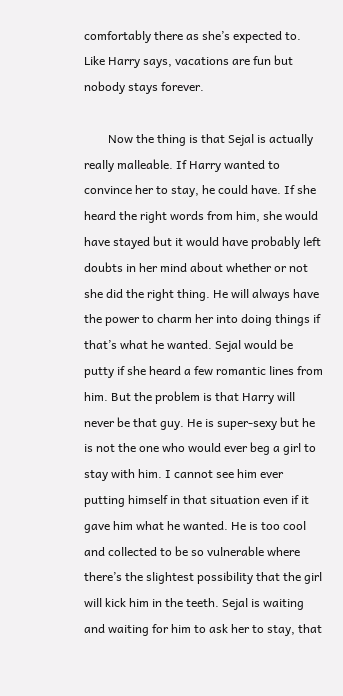comfortably there as she’s expected to. Like Harry says, vacations are fun but nobody stays forever.

        Now the thing is that Sejal is actually really malleable. If Harry wanted to convince her to stay, he could have. If she heard the right words from him, she would have stayed but it would have probably left doubts in her mind about whether or not she did the right thing. He will always have the power to charm her into doing things if that’s what he wanted. Sejal would be putty if she heard a few romantic lines from him. But the problem is that Harry will never be that guy. He is super-sexy but he is not the one who would ever beg a girl to stay with him. I cannot see him ever putting himself in that situation even if it gave him what he wanted. He is too cool and collected to be so vulnerable where there’s the slightest possibility that the girl will kick him in the teeth. Sejal is waiting and waiting for him to ask her to stay, that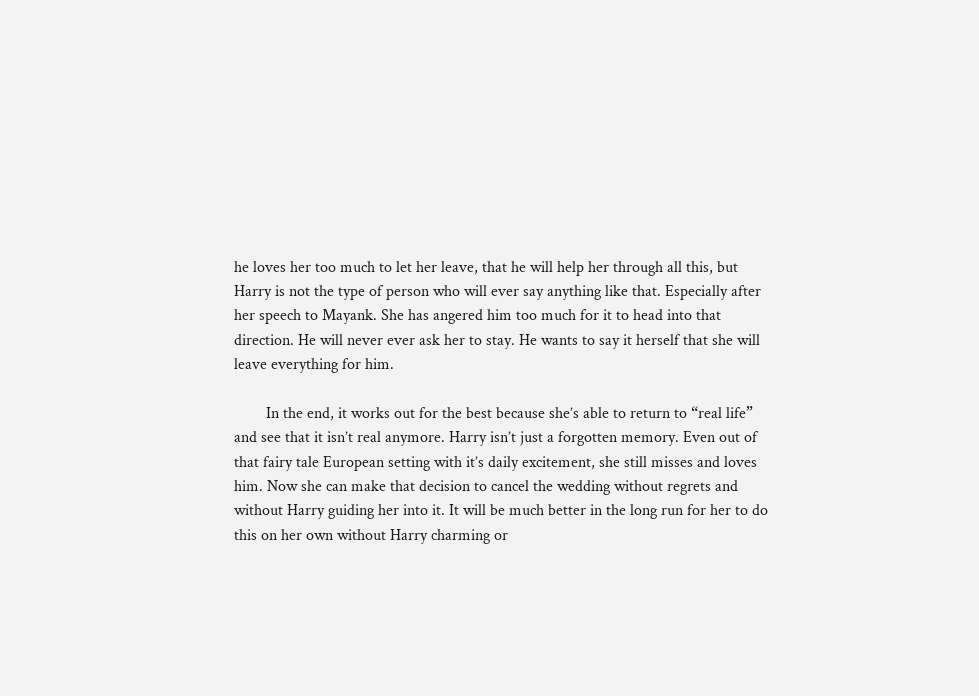he loves her too much to let her leave, that he will help her through all this, but Harry is not the type of person who will ever say anything like that. Especially after her speech to Mayank. She has angered him too much for it to head into that direction. He will never ever ask her to stay. He wants to say it herself that she will leave everything for him.

        In the end, it works out for the best because she’s able to return to “real life” and see that it isn’t real anymore. Harry isn’t just a forgotten memory. Even out of that fairy tale European setting with it’s daily excitement, she still misses and loves him. Now she can make that decision to cancel the wedding without regrets and without Harry guiding her into it. It will be much better in the long run for her to do this on her own without Harry charming or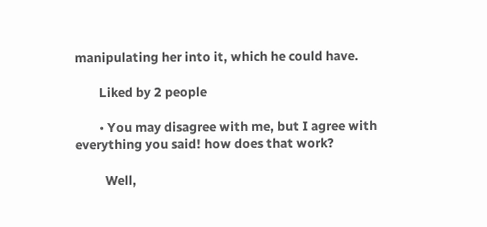manipulating her into it, which he could have.

        Liked by 2 people

        • You may disagree with me, but I agree with everything you said! how does that work?

          Well,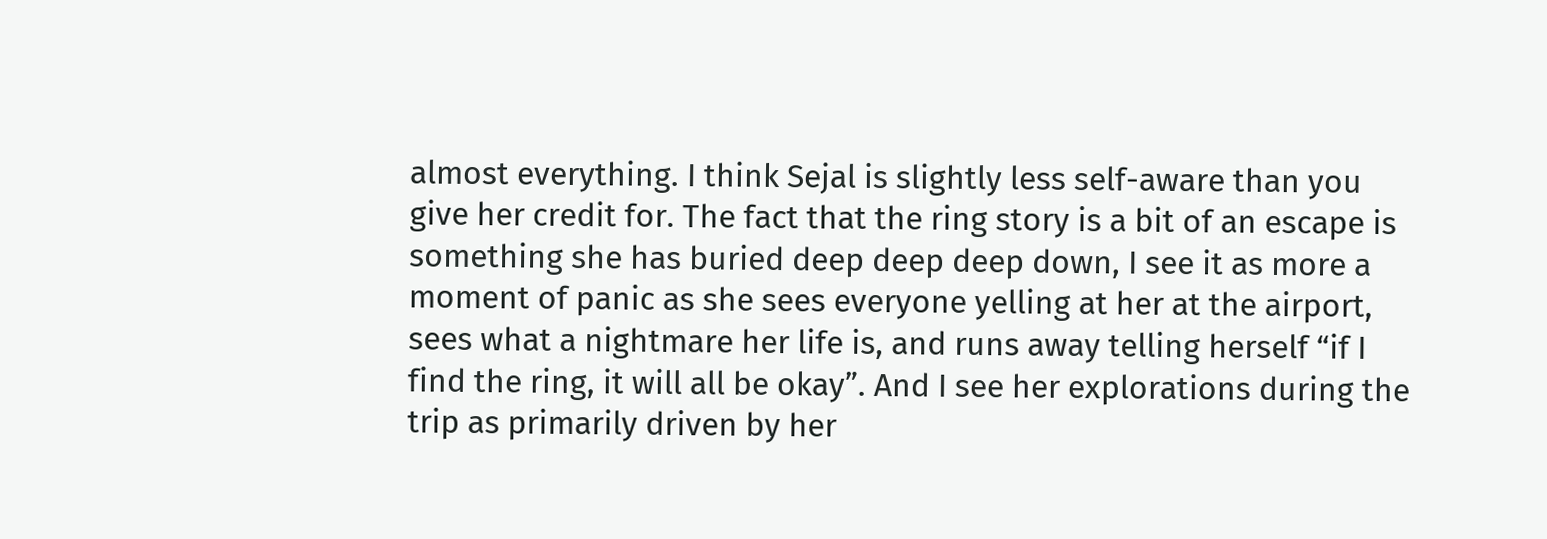almost everything. I think Sejal is slightly less self-aware than you give her credit for. The fact that the ring story is a bit of an escape is something she has buried deep deep deep down, I see it as more a moment of panic as she sees everyone yelling at her at the airport, sees what a nightmare her life is, and runs away telling herself “if I find the ring, it will all be okay”. And I see her explorations during the trip as primarily driven by her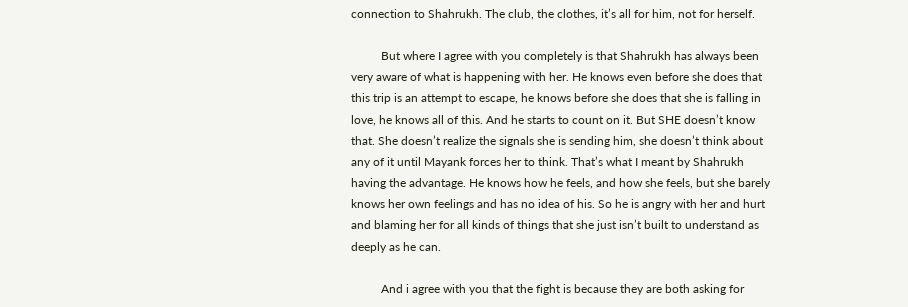connection to Shahrukh. The club, the clothes, it’s all for him, not for herself.

          But where I agree with you completely is that Shahrukh has always been very aware of what is happening with her. He knows even before she does that this trip is an attempt to escape, he knows before she does that she is falling in love, he knows all of this. And he starts to count on it. But SHE doesn’t know that. She doesn’t realize the signals she is sending him, she doesn’t think about any of it until Mayank forces her to think. That’s what I meant by Shahrukh having the advantage. He knows how he feels, and how she feels, but she barely knows her own feelings and has no idea of his. So he is angry with her and hurt and blaming her for all kinds of things that she just isn’t built to understand as deeply as he can.

          And i agree with you that the fight is because they are both asking for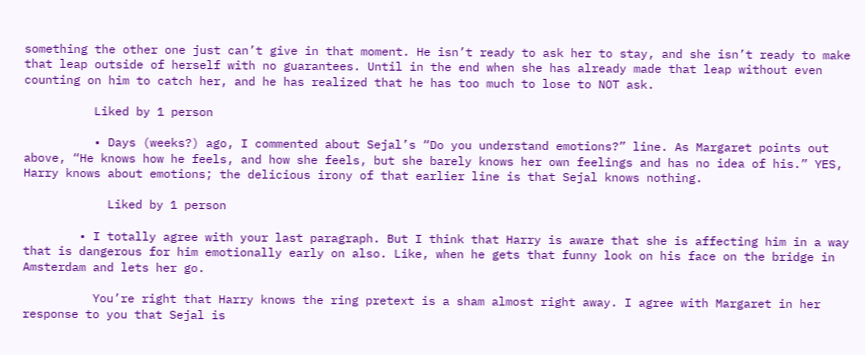something the other one just can’t give in that moment. He isn’t ready to ask her to stay, and she isn’t ready to make that leap outside of herself with no guarantees. Until in the end when she has already made that leap without even counting on him to catch her, and he has realized that he has too much to lose to NOT ask.

          Liked by 1 person

          • Days (weeks?) ago, I commented about Sejal’s “Do you understand emotions?” line. As Margaret points out above, “He knows how he feels, and how she feels, but she barely knows her own feelings and has no idea of his.” YES, Harry knows about emotions; the delicious irony of that earlier line is that Sejal knows nothing.

            Liked by 1 person

        • I totally agree with your last paragraph. But I think that Harry is aware that she is affecting him in a way that is dangerous for him emotionally early on also. Like, when he gets that funny look on his face on the bridge in Amsterdam and lets her go.

          You’re right that Harry knows the ring pretext is a sham almost right away. I agree with Margaret in her response to you that Sejal is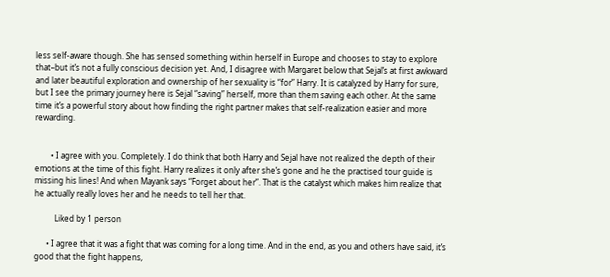less self-aware though. She has sensed something within herself in Europe and chooses to stay to explore that–but it’s not a fully conscious decision yet. And, I disagree with Margaret below that Sejal’s at first awkward and later beautiful exploration and ownership of her sexuality is “for” Harry. It is catalyzed by Harry for sure, but I see the primary journey here is Sejal “saving” herself, more than them saving each other. At the same time it’s a powerful story about how finding the right partner makes that self-realization easier and more rewarding.


        • I agree with you. Completely. I do think that both Harry and Sejal have not realized the depth of their emotions at the time of this fight. Harry realizes it only after she’s gone and he the practised tour guide is missing his lines! And when Mayank says “Forget about her”. That is the catalyst which makes him realize that he actually really loves her and he needs to tell her that.

          Liked by 1 person

      • I agree that it was a fight that was coming for a long time. And in the end, as you and others have said, it’s good that the fight happens,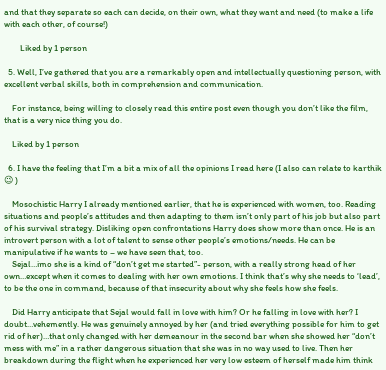and that they separate so each can decide, on their own, what they want and need (to make a life with each other, of course!)

        Liked by 1 person

  5. Well, I’ve gathered that you are a remarkably open and intellectually questioning person, with excellent verbal skills, both in comprehension and communication.

    For instance, being willing to closely read this entire post even though you don’t like the film, that is a very nice thing you do.

    Liked by 1 person

  6. I have the feeling that I’m a bit a mix of all the opinions I read here (I also can relate to karthik 😉 )

    Mosochistic Harry I already mentioned earlier, that he is experienced with women, too. Reading situations and people’s attitudes and then adapting to them isn’t only part of his job but also part of his survival strategy. Disliking open confrontations Harry does show more than once. He is an introvert person with a lot of talent to sense other people’s emotions/needs. He can be manipulative if he wants to – we have seen that, too.
    Sejal…imo she is a kind of “don’t get me started”- person, with a really strong head of her own…except when it comes to dealing with her own emotions. I think that’s why she needs to ‘lead’, to be the one in command, because of that insecurity about why she feels how she feels.

    Did Harry anticipate that Sejal would fall in love with him? Or he falling in love with her? I doubt…vehemently. He was genuinely annoyed by her (and tried everything possible for him to get rid of her)…that only changed with her demeanour in the second bar when she showed her “don’t mess with me” in a rather dangerous situation that she was in no way used to live. Then her breakdown during the flight when he experienced her very low esteem of herself made him think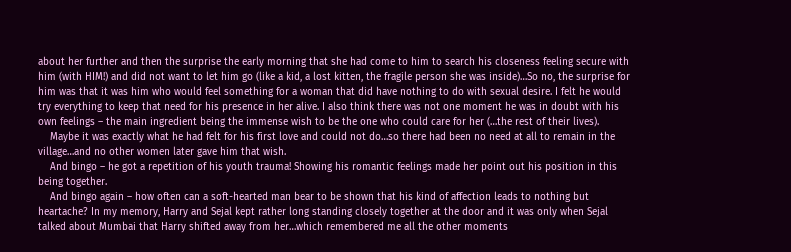about her further and then the surprise the early morning that she had come to him to search his closeness feeling secure with him (with HIM!) and did not want to let him go (like a kid, a lost kitten, the fragile person she was inside)…So no, the surprise for him was that it was him who would feel something for a woman that did have nothing to do with sexual desire. I felt he would try everything to keep that need for his presence in her alive. I also think there was not one moment he was in doubt with his own feelings – the main ingredient being the immense wish to be the one who could care for her (…the rest of their lives).
    Maybe it was exactly what he had felt for his first love and could not do…so there had been no need at all to remain in the village…and no other women later gave him that wish.
    And bingo – he got a repetition of his youth trauma! Showing his romantic feelings made her point out his position in this being together.
    And bingo again – how often can a soft-hearted man bear to be shown that his kind of affection leads to nothing but heartache? In my memory, Harry and Sejal kept rather long standing closely together at the door and it was only when Sejal talked about Mumbai that Harry shifted away from her…which remembered me all the other moments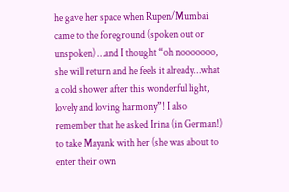he gave her space when Rupen/Mumbai came to the foreground (spoken out or unspoken) …and I thought “oh nooooooo, she will return and he feels it already…what a cold shower after this wonderful light, lovely and loving harmony”! I also remember that he asked Irina (in German!) to take Mayank with her (she was about to enter their own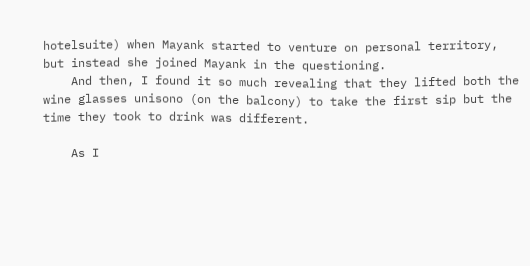hotelsuite) when Mayank started to venture on personal territory, but instead she joined Mayank in the questioning.
    And then, I found it so much revealing that they lifted both the wine glasses unisono (on the balcony) to take the first sip but the time they took to drink was different.

    As I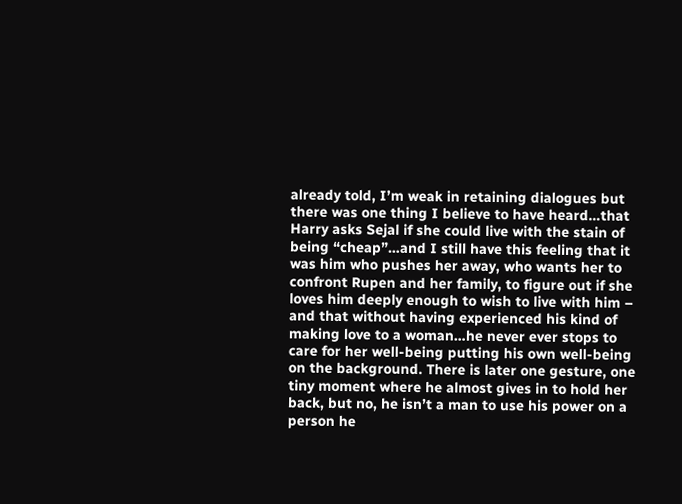already told, I’m weak in retaining dialogues but there was one thing I believe to have heard…that Harry asks Sejal if she could live with the stain of being “cheap”…and I still have this feeling that it was him who pushes her away, who wants her to confront Rupen and her family, to figure out if she loves him deeply enough to wish to live with him – and that without having experienced his kind of making love to a woman…he never ever stops to care for her well-being putting his own well-being on the background. There is later one gesture, one tiny moment where he almost gives in to hold her back, but no, he isn’t a man to use his power on a person he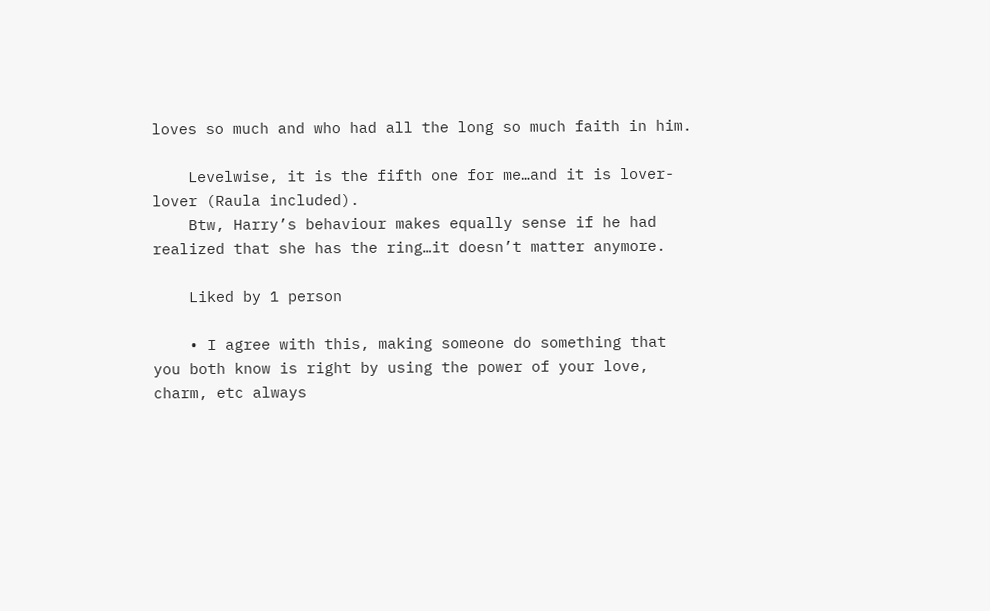loves so much and who had all the long so much faith in him.

    Levelwise, it is the fifth one for me…and it is lover-lover (Raula included).
    Btw, Harry’s behaviour makes equally sense if he had realized that she has the ring…it doesn’t matter anymore.

    Liked by 1 person

    • I agree with this, making someone do something that you both know is right by using the power of your love, charm, etc always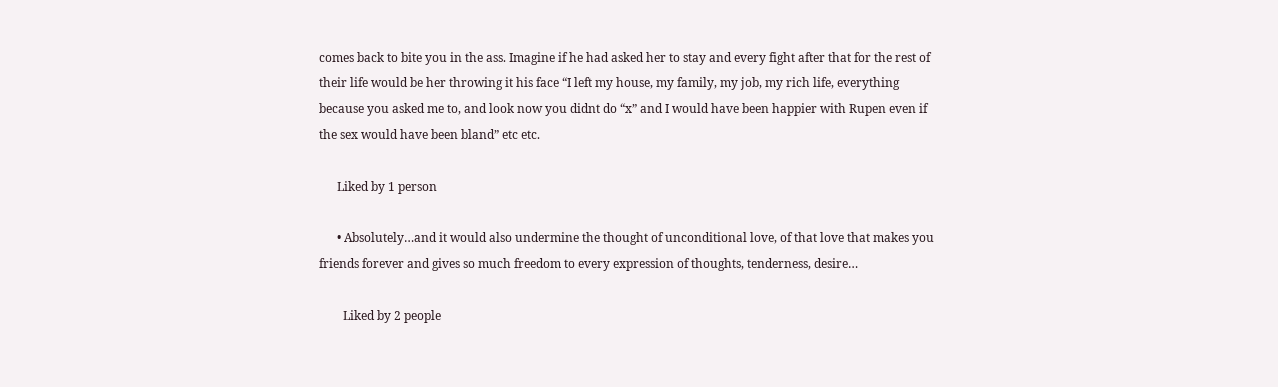comes back to bite you in the ass. Imagine if he had asked her to stay and every fight after that for the rest of their life would be her throwing it his face “I left my house, my family, my job, my rich life, everything because you asked me to, and look now you didnt do “x” and I would have been happier with Rupen even if the sex would have been bland” etc etc.

      Liked by 1 person

      • Absolutely…and it would also undermine the thought of unconditional love, of that love that makes you friends forever and gives so much freedom to every expression of thoughts, tenderness, desire…

        Liked by 2 people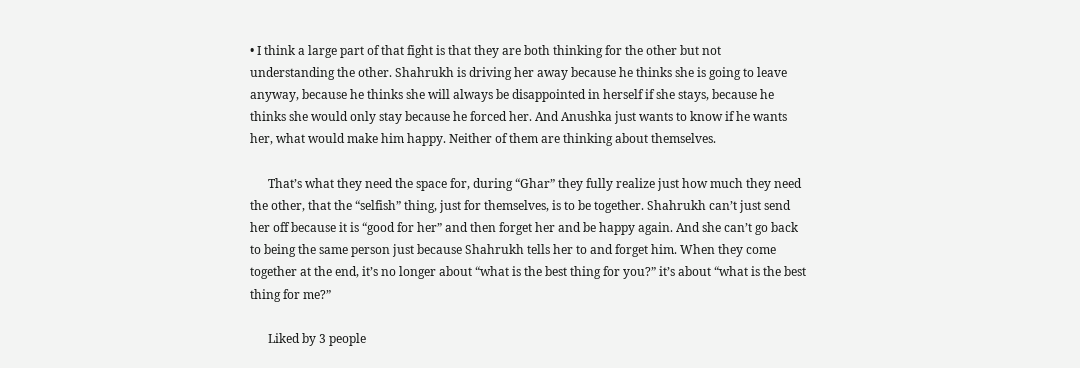• I think a large part of that fight is that they are both thinking for the other but not understanding the other. Shahrukh is driving her away because he thinks she is going to leave anyway, because he thinks she will always be disappointed in herself if she stays, because he thinks she would only stay because he forced her. And Anushka just wants to know if he wants her, what would make him happy. Neither of them are thinking about themselves.

      That’s what they need the space for, during “Ghar” they fully realize just how much they need the other, that the “selfish” thing, just for themselves, is to be together. Shahrukh can’t just send her off because it is “good for her” and then forget her and be happy again. And she can’t go back to being the same person just because Shahrukh tells her to and forget him. When they come together at the end, it’s no longer about “what is the best thing for you?” it’s about “what is the best thing for me?”

      Liked by 3 people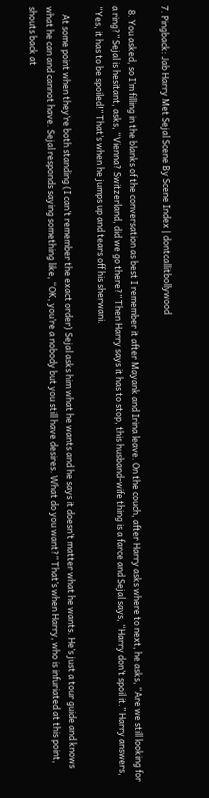7. Pingback: Jab Harry Met Sejal Scene By Scene Index | dontcallitbollywood

  8. You asked, so I’m filling in the blanks of the conversation as best I remember it after Mayank and Irina leave. On the couch, after Harry asks where to next, he asks, “Are we still looking for a ring?” Sejal is hesitant, asks, “Vienna? Switzerland, did we go there?” Then Harry says it has to stop, this husband-wife thing is a farce and Sejal says, “Harry don’t spoil it.” Harry answers, “Yes, it has to be spoiled!” That’s when he jumps up and tears off his sherwani.

    At some point when they’re both standing (I can’t remember the exact order) Sejal asks him what he wants and he says it doesn’t matter what he wants. He’s just a tour guide and knows what he can and cannot have. Sejal responds saying something like, “OK, you’re a nobody but you still have desires. What do you want?” That’s when Harry, who is infuriated at this point, shouts back at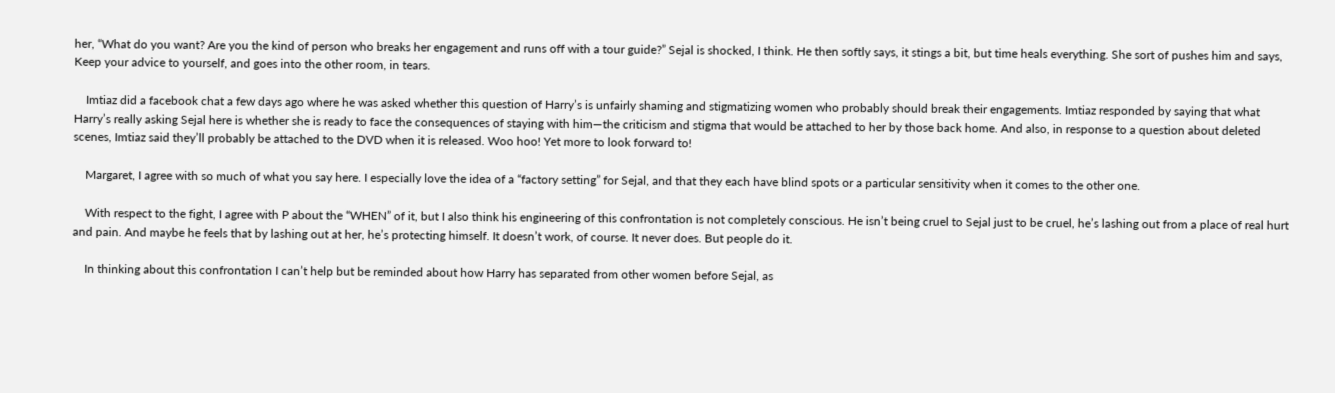her, “What do you want? Are you the kind of person who breaks her engagement and runs off with a tour guide?” Sejal is shocked, I think. He then softly says, it stings a bit, but time heals everything. She sort of pushes him and says, Keep your advice to yourself, and goes into the other room, in tears.

    Imtiaz did a facebook chat a few days ago where he was asked whether this question of Harry’s is unfairly shaming and stigmatizing women who probably should break their engagements. Imtiaz responded by saying that what Harry’s really asking Sejal here is whether she is ready to face the consequences of staying with him—the criticism and stigma that would be attached to her by those back home. And also, in response to a question about deleted scenes, Imtiaz said they’ll probably be attached to the DVD when it is released. Woo hoo! Yet more to look forward to!

    Margaret, I agree with so much of what you say here. I especially love the idea of a “factory setting” for Sejal, and that they each have blind spots or a particular sensitivity when it comes to the other one.

    With respect to the fight, I agree with P about the “WHEN” of it, but I also think his engineering of this confrontation is not completely conscious. He isn’t being cruel to Sejal just to be cruel, he’s lashing out from a place of real hurt and pain. And maybe he feels that by lashing out at her, he’s protecting himself. It doesn’t work, of course. It never does. But people do it.

    In thinking about this confrontation I can’t help but be reminded about how Harry has separated from other women before Sejal, as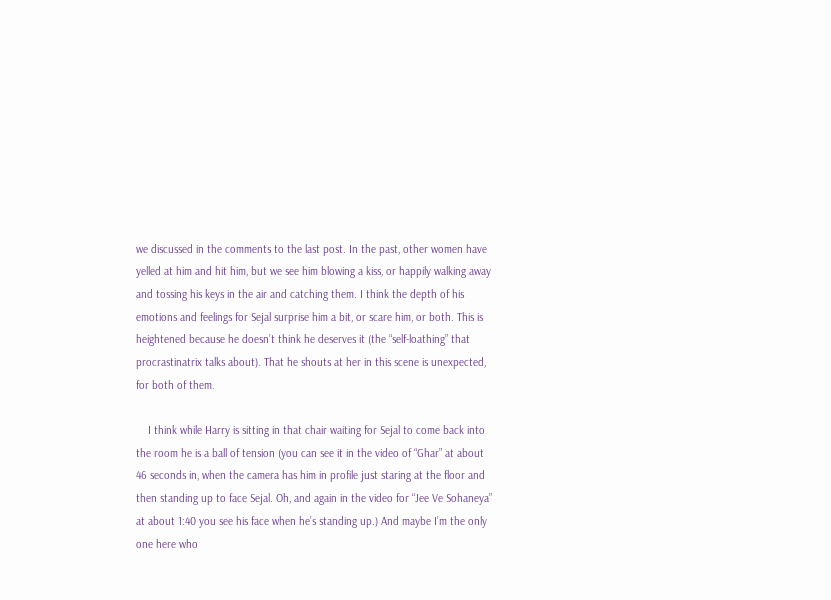we discussed in the comments to the last post. In the past, other women have yelled at him and hit him, but we see him blowing a kiss, or happily walking away and tossing his keys in the air and catching them. I think the depth of his emotions and feelings for Sejal surprise him a bit, or scare him, or both. This is heightened because he doesn’t think he deserves it (the “self-loathing” that procrastinatrix talks about). That he shouts at her in this scene is unexpected, for both of them.

    I think while Harry is sitting in that chair waiting for Sejal to come back into the room he is a ball of tension (you can see it in the video of “Ghar” at about 46 seconds in, when the camera has him in profile just staring at the floor and then standing up to face Sejal. Oh, and again in the video for “Jee Ve Sohaneya” at about 1:40 you see his face when he’s standing up.) And maybe I’m the only one here who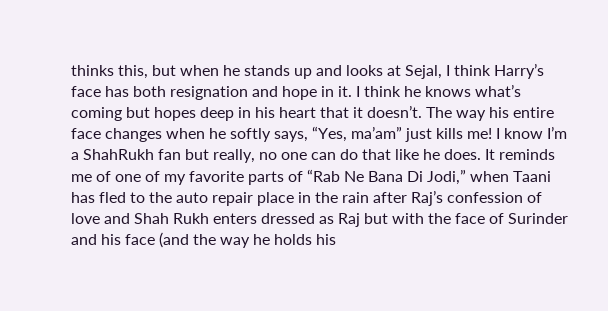thinks this, but when he stands up and looks at Sejal, I think Harry’s face has both resignation and hope in it. I think he knows what’s coming but hopes deep in his heart that it doesn’t. The way his entire face changes when he softly says, “Yes, ma’am” just kills me! I know I’m a ShahRukh fan but really, no one can do that like he does. It reminds me of one of my favorite parts of “Rab Ne Bana Di Jodi,” when Taani has fled to the auto repair place in the rain after Raj’s confession of love and Shah Rukh enters dressed as Raj but with the face of Surinder and his face (and the way he holds his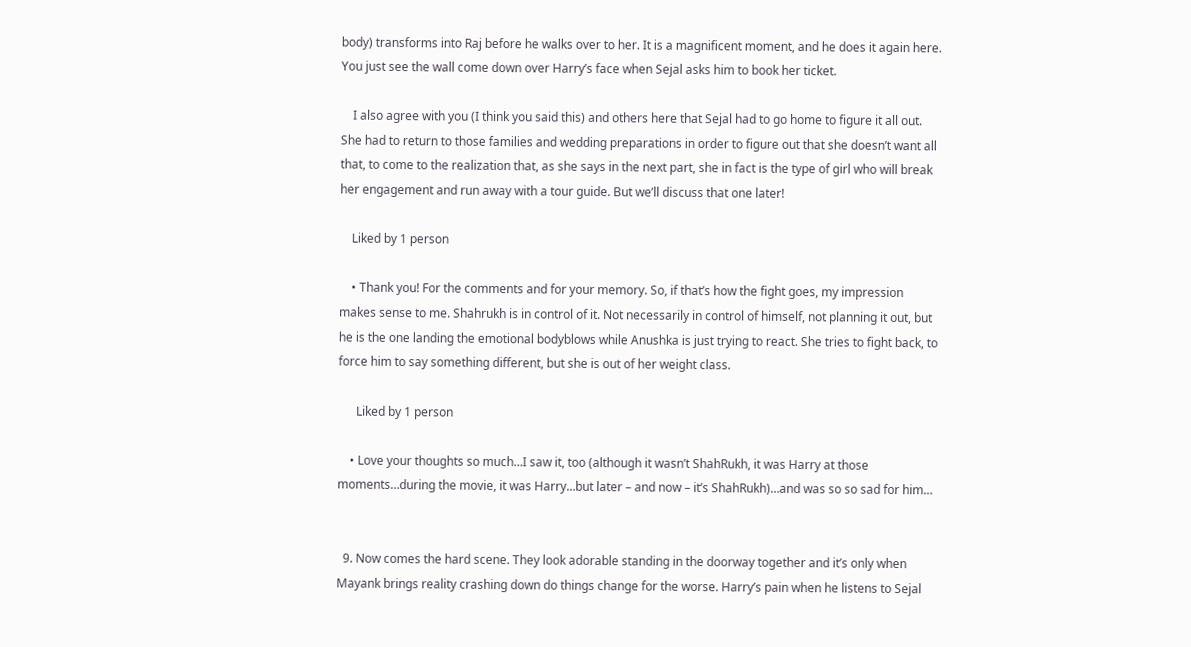body) transforms into Raj before he walks over to her. It is a magnificent moment, and he does it again here. You just see the wall come down over Harry’s face when Sejal asks him to book her ticket.

    I also agree with you (I think you said this) and others here that Sejal had to go home to figure it all out. She had to return to those families and wedding preparations in order to figure out that she doesn’t want all that, to come to the realization that, as she says in the next part, she in fact is the type of girl who will break her engagement and run away with a tour guide. But we’ll discuss that one later!

    Liked by 1 person

    • Thank you! For the comments and for your memory. So, if that’s how the fight goes, my impression makes sense to me. Shahrukh is in control of it. Not necessarily in control of himself, not planning it out, but he is the one landing the emotional bodyblows while Anushka is just trying to react. She tries to fight back, to force him to say something different, but she is out of her weight class.

      Liked by 1 person

    • Love your thoughts so much…I saw it, too (although it wasn’t ShahRukh, it was Harry at those moments…during the movie, it was Harry…but later – and now – it’s ShahRukh)…and was so so sad for him…


  9. Now comes the hard scene. They look adorable standing in the doorway together and it’s only when Mayank brings reality crashing down do things change for the worse. Harry’s pain when he listens to Sejal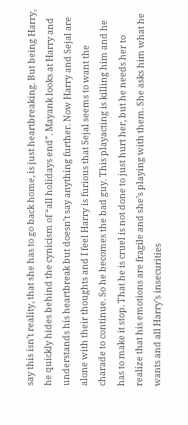say this isn’t reality, that she has to go back home, is just heartbreaking. But being Harry, he quickly hides behind the cynicism of “all holidays end”. Mayank looks at Harry and understands his heartbreak but doesn’t say anything further. Now Harry and Sejal are alone with their thoughts and I feel Harry is furious that Sejal seems to want the charade to continue. So he becomes the bad guy. This playacting is killing him and he has to make it stop. That he is cruel is not done to just hurt her, but he needs her to realize that his emotions are fragile and she’s playing with them. She asks him what he wants and all Harry’s insecurities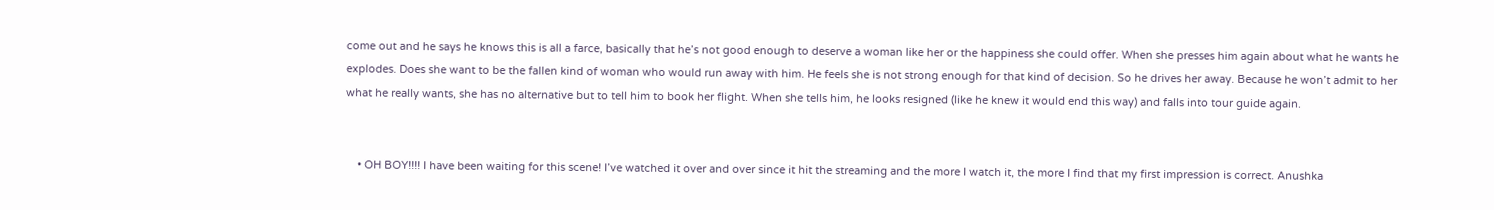come out and he says he knows this is all a farce, basically that he’s not good enough to deserve a woman like her or the happiness she could offer. When she presses him again about what he wants he explodes. Does she want to be the fallen kind of woman who would run away with him. He feels she is not strong enough for that kind of decision. So he drives her away. Because he won’t admit to her what he really wants, she has no alternative but to tell him to book her flight. When she tells him, he looks resigned (like he knew it would end this way) and falls into tour guide again.


    • OH BOY!!!! I have been waiting for this scene! I’ve watched it over and over since it hit the streaming and the more I watch it, the more I find that my first impression is correct. Anushka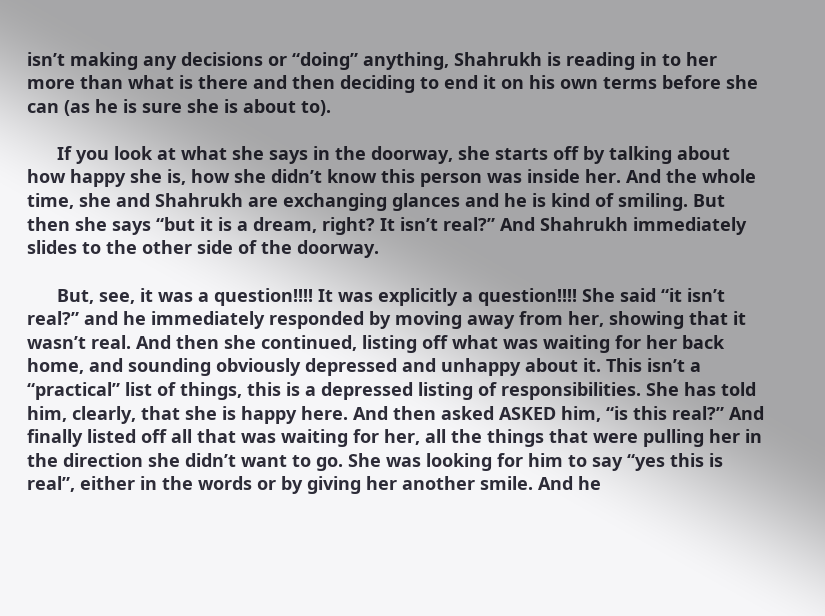isn’t making any decisions or “doing” anything, Shahrukh is reading in to her more than what is there and then deciding to end it on his own terms before she can (as he is sure she is about to).

      If you look at what she says in the doorway, she starts off by talking about how happy she is, how she didn’t know this person was inside her. And the whole time, she and Shahrukh are exchanging glances and he is kind of smiling. But then she says “but it is a dream, right? It isn’t real?” And Shahrukh immediately slides to the other side of the doorway.

      But, see, it was a question!!!! It was explicitly a question!!!! She said “it isn’t real?” and he immediately responded by moving away from her, showing that it wasn’t real. And then she continued, listing off what was waiting for her back home, and sounding obviously depressed and unhappy about it. This isn’t a “practical” list of things, this is a depressed listing of responsibilities. She has told him, clearly, that she is happy here. And then asked ASKED him, “is this real?” And finally listed off all that was waiting for her, all the things that were pulling her in the direction she didn’t want to go. She was looking for him to say “yes this is real”, either in the words or by giving her another smile. And he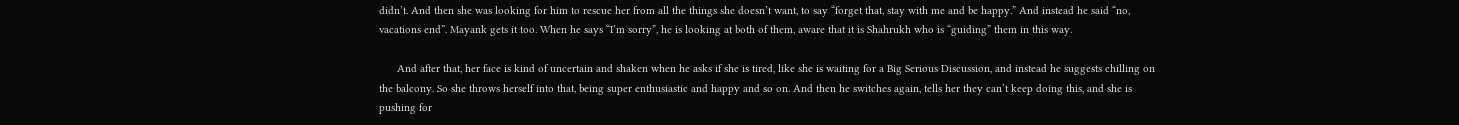didn’t. And then she was looking for him to rescue her from all the things she doesn’t want, to say “forget that, stay with me and be happy.” And instead he said “no, vacations end”. Mayank gets it too. When he says “I’m sorry”, he is looking at both of them, aware that it is Shahrukh who is “guiding” them in this way.

      And after that, her face is kind of uncertain and shaken when he asks if she is tired, like she is waiting for a Big Serious Discussion, and instead he suggests chilling on the balcony. So she throws herself into that, being super enthusiastic and happy and so on. And then he switches again, tells her they can’t keep doing this, and she is pushing for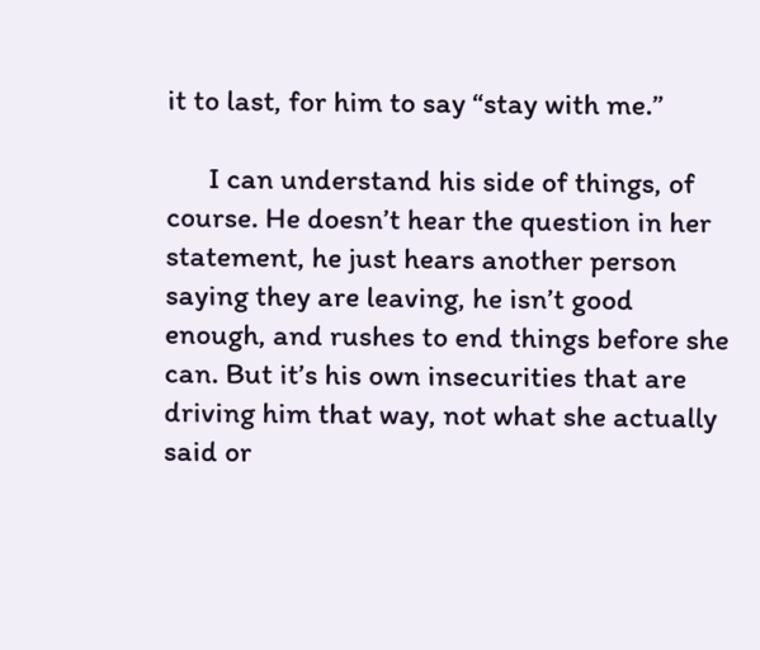it to last, for him to say “stay with me.”

      I can understand his side of things, of course. He doesn’t hear the question in her statement, he just hears another person saying they are leaving, he isn’t good enough, and rushes to end things before she can. But it’s his own insecurities that are driving him that way, not what she actually said or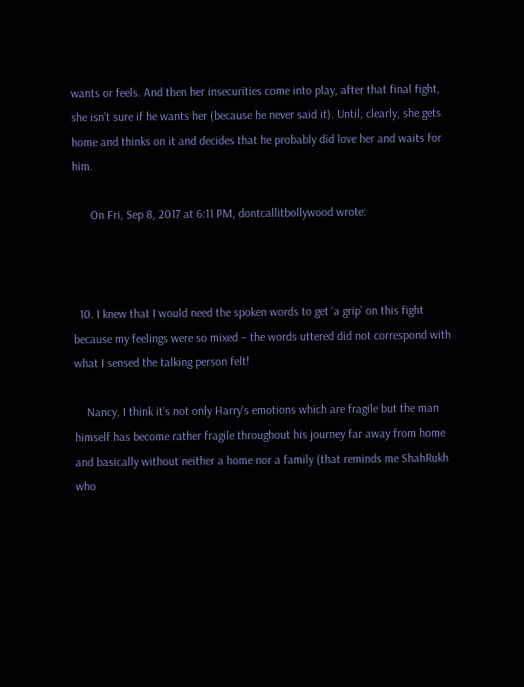wants or feels. And then her insecurities come into play, after that final fight, she isn’t sure if he wants her (because he never said it). Until, clearly, she gets home and thinks on it and decides that he probably did love her and waits for him.

      On Fri, Sep 8, 2017 at 6:11 PM, dontcallitbollywood wrote:



  10. I knew that I would need the spoken words to get ‘a grip’ on this fight because my feelings were so mixed – the words uttered did not correspond with what I sensed the talking person felt!

    Nancy, I think it’s not only Harry’s emotions which are fragile but the man himself has become rather fragile throughout his journey far away from home and basically without neither a home nor a family (that reminds me ShahRukh who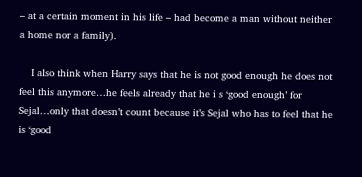– at a certain moment in his life – had become a man without neither a home nor a family).

    I also think when Harry says that he is not good enough he does not feel this anymore…he feels already that he i s ‘good enough’ for Sejal…only that doesn’t count because it’s Sejal who has to feel that he is ‘good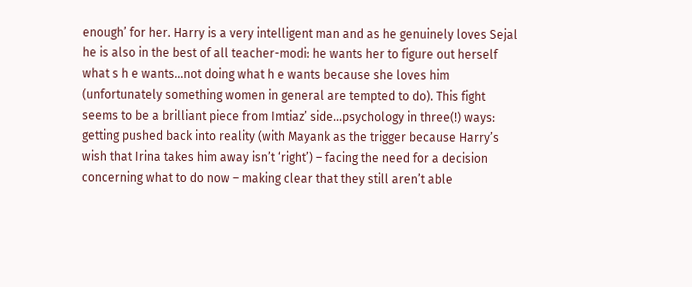enough’ for her. Harry is a very intelligent man and as he genuinely loves Sejal he is also in the best of all teacher-modi: he wants her to figure out herself what s h e wants…not doing what h e wants because she loves him (unfortunately something women in general are tempted to do). This fight seems to be a brilliant piece from Imtiaz’ side…psychology in three(!) ways: getting pushed back into reality (with Mayank as the trigger because Harry’s wish that Irina takes him away isn’t ‘right’) – facing the need for a decision concerning what to do now – making clear that they still aren’t able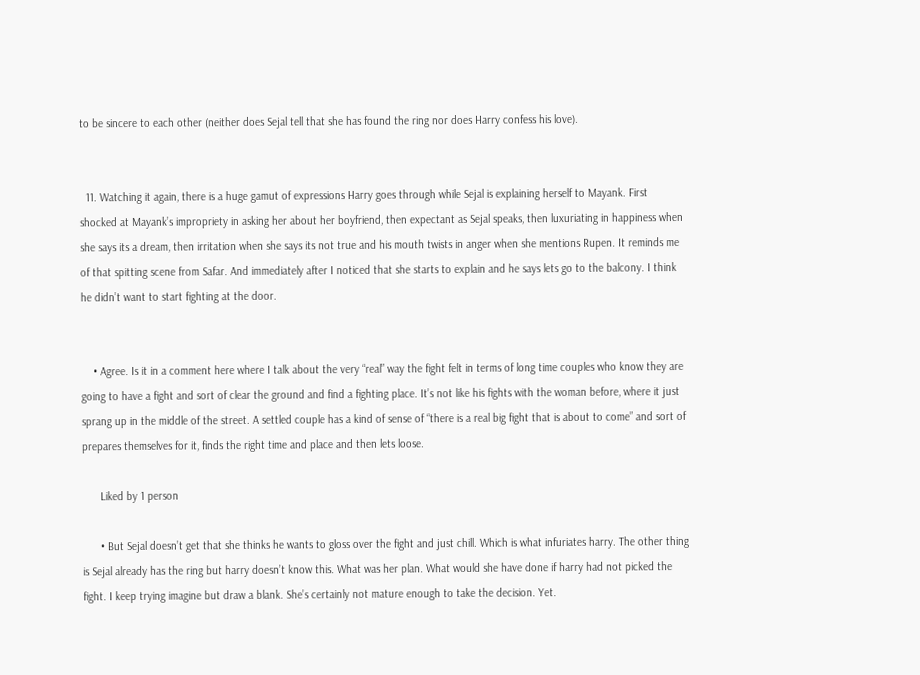to be sincere to each other (neither does Sejal tell that she has found the ring nor does Harry confess his love).


  11. Watching it again, there is a huge gamut of expressions Harry goes through while Sejal is explaining herself to Mayank. First shocked at Mayank’s impropriety in asking her about her boyfriend, then expectant as Sejal speaks, then luxuriating in happiness when she says its a dream, then irritation when she says its not true and his mouth twists in anger when she mentions Rupen. It reminds me of that spitting scene from Safar. And immediately after I noticed that she starts to explain and he says lets go to the balcony. I think he didn’t want to start fighting at the door.


    • Agree. Is it in a comment here where I talk about the very “real” way the fight felt in terms of long time couples who know they are going to have a fight and sort of clear the ground and find a fighting place. It’s not like his fights with the woman before, where it just sprang up in the middle of the street. A settled couple has a kind of sense of “there is a real big fight that is about to come” and sort of prepares themselves for it, finds the right time and place and then lets loose.

      Liked by 1 person

      • But Sejal doesn’t get that she thinks he wants to gloss over the fight and just chill. Which is what infuriates harry. The other thing is Sejal already has the ring but harry doesn’t know this. What was her plan. What would she have done if harry had not picked the fight. I keep trying imagine but draw a blank. She’s certainly not mature enough to take the decision. Yet.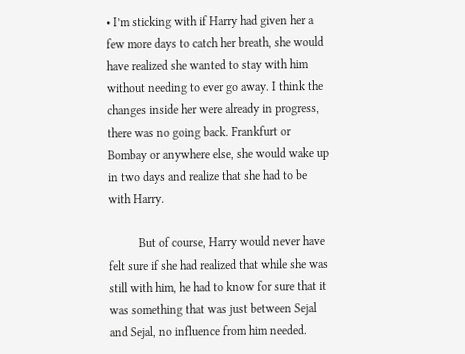• I’m sticking with if Harry had given her a few more days to catch her breath, she would have realized she wanted to stay with him without needing to ever go away. I think the changes inside her were already in progress, there was no going back. Frankfurt or Bombay or anywhere else, she would wake up in two days and realize that she had to be with Harry.

          But of course, Harry would never have felt sure if she had realized that while she was still with him, he had to know for sure that it was something that was just between Sejal and Sejal, no influence from him needed.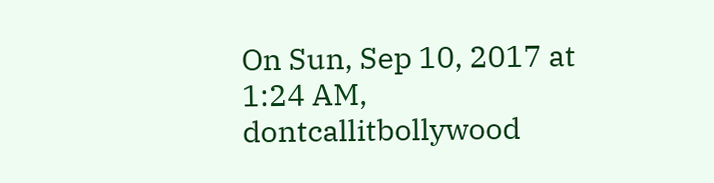On Sun, Sep 10, 2017 at 1:24 AM, dontcallitbollywood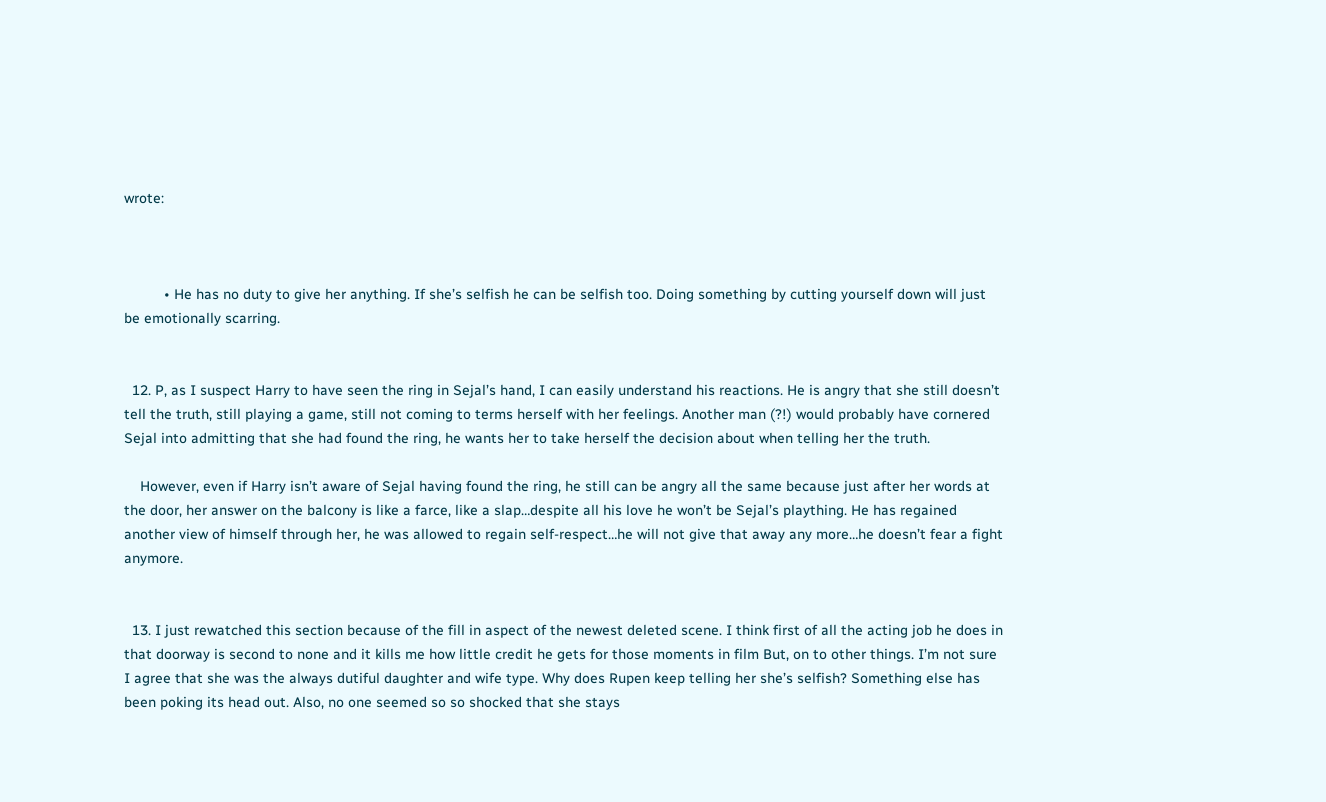wrote:



          • He has no duty to give her anything. If she’s selfish he can be selfish too. Doing something by cutting yourself down will just be emotionally scarring.


  12. P, as I suspect Harry to have seen the ring in Sejal’s hand, I can easily understand his reactions. He is angry that she still doesn’t tell the truth, still playing a game, still not coming to terms herself with her feelings. Another man (?!) would probably have cornered Sejal into admitting that she had found the ring, he wants her to take herself the decision about when telling her the truth.

    However, even if Harry isn’t aware of Sejal having found the ring, he still can be angry all the same because just after her words at the door, her answer on the balcony is like a farce, like a slap…despite all his love he won’t be Sejal’s plaything. He has regained another view of himself through her, he was allowed to regain self-respect…he will not give that away any more…he doesn’t fear a fight anymore.


  13. I just rewatched this section because of the fill in aspect of the newest deleted scene. I think first of all the acting job he does in that doorway is second to none and it kills me how little credit he gets for those moments in film But, on to other things. I’m not sure I agree that she was the always dutiful daughter and wife type. Why does Rupen keep telling her she’s selfish? Something else has been poking its head out. Also, no one seemed so so shocked that she stays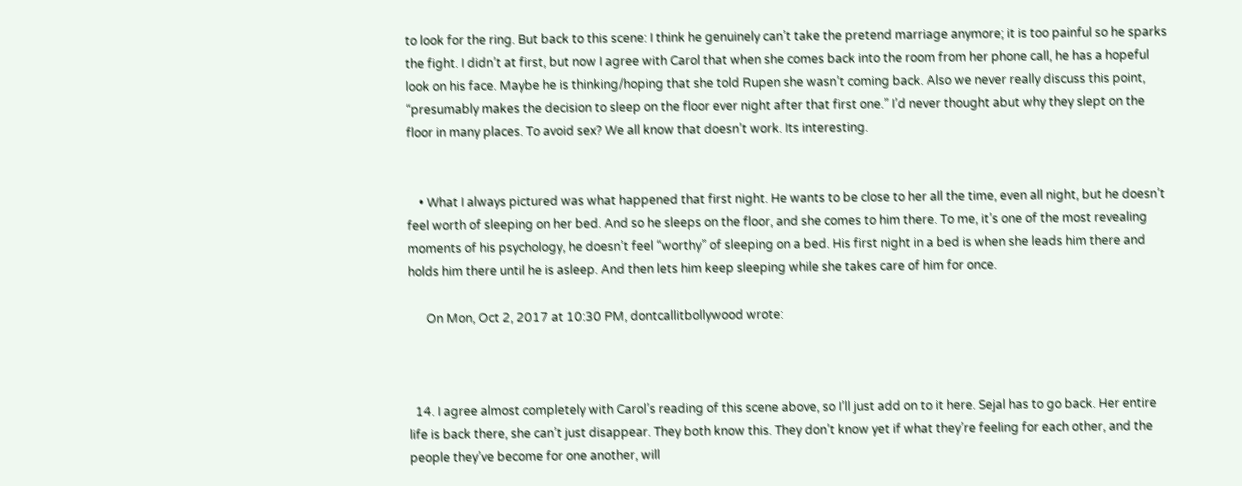to look for the ring. But back to this scene: I think he genuinely can’t take the pretend marriage anymore; it is too painful so he sparks the fight. I didn’t at first, but now I agree with Carol that when she comes back into the room from her phone call, he has a hopeful look on his face. Maybe he is thinking/hoping that she told Rupen she wasn’t coming back. Also we never really discuss this point, “presumably makes the decision to sleep on the floor ever night after that first one.” I’d never thought abut why they slept on the floor in many places. To avoid sex? We all know that doesn’t work. Its interesting.


    • What I always pictured was what happened that first night. He wants to be close to her all the time, even all night, but he doesn’t feel worth of sleeping on her bed. And so he sleeps on the floor, and she comes to him there. To me, it’s one of the most revealing moments of his psychology, he doesn’t feel “worthy” of sleeping on a bed. His first night in a bed is when she leads him there and holds him there until he is asleep. And then lets him keep sleeping while she takes care of him for once.

      On Mon, Oct 2, 2017 at 10:30 PM, dontcallitbollywood wrote:



  14. I agree almost completely with Carol’s reading of this scene above, so I’ll just add on to it here. Sejal has to go back. Her entire life is back there, she can’t just disappear. They both know this. They don’t know yet if what they’re feeling for each other, and the people they’ve become for one another, will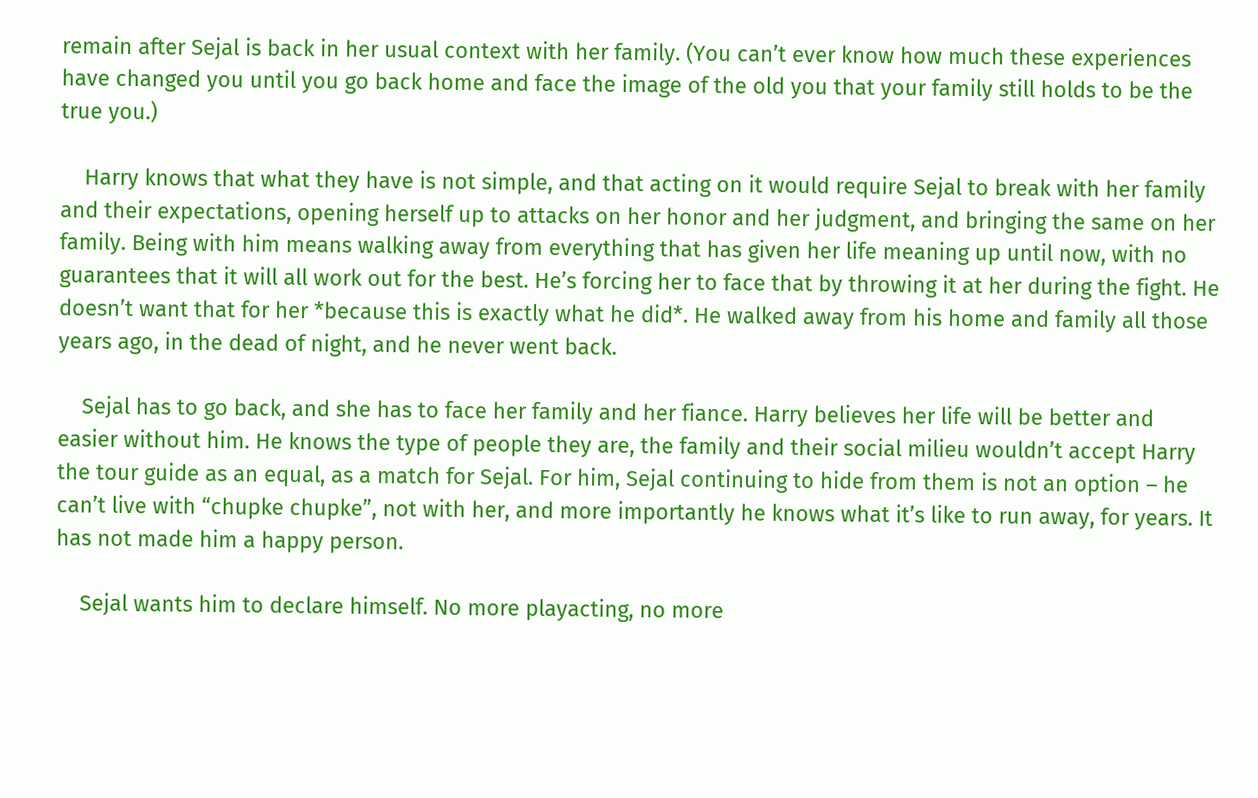remain after Sejal is back in her usual context with her family. (You can’t ever know how much these experiences have changed you until you go back home and face the image of the old you that your family still holds to be the true you.)

    Harry knows that what they have is not simple, and that acting on it would require Sejal to break with her family and their expectations, opening herself up to attacks on her honor and her judgment, and bringing the same on her family. Being with him means walking away from everything that has given her life meaning up until now, with no guarantees that it will all work out for the best. He’s forcing her to face that by throwing it at her during the fight. He doesn’t want that for her *because this is exactly what he did*. He walked away from his home and family all those years ago, in the dead of night, and he never went back.

    Sejal has to go back, and she has to face her family and her fiance. Harry believes her life will be better and easier without him. He knows the type of people they are, the family and their social milieu wouldn’t accept Harry the tour guide as an equal, as a match for Sejal. For him, Sejal continuing to hide from them is not an option – he can’t live with “chupke chupke”, not with her, and more importantly he knows what it’s like to run away, for years. It has not made him a happy person.

    Sejal wants him to declare himself. No more playacting, no more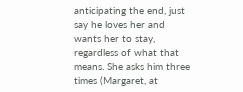anticipating the end, just say he loves her and wants her to stay, regardless of what that means. She asks him three times (Margaret, at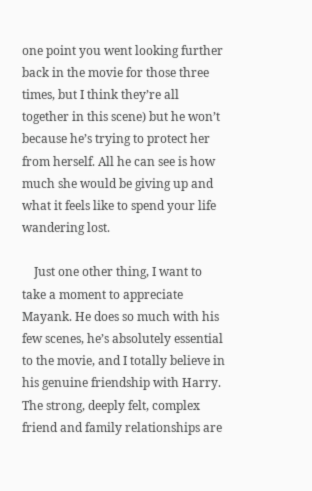one point you went looking further back in the movie for those three times, but I think they’re all together in this scene) but he won’t because he’s trying to protect her from herself. All he can see is how much she would be giving up and what it feels like to spend your life wandering lost.

    Just one other thing, I want to take a moment to appreciate Mayank. He does so much with his few scenes, he’s absolutely essential to the movie, and I totally believe in his genuine friendship with Harry. The strong, deeply felt, complex friend and family relationships are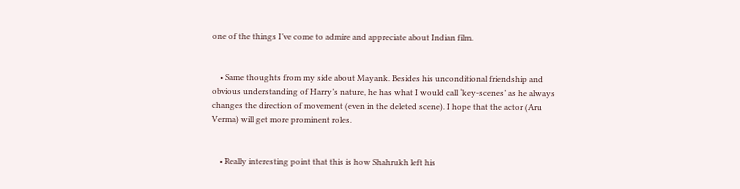one of the things I’ve come to admire and appreciate about Indian film.


    • Same thoughts from my side about Mayank. Besides his unconditional friendship and obvious understanding of Harry’s nature, he has what I would call ‘key-scenes’ as he always changes the direction of movement (even in the deleted scene). I hope that the actor (Aru Verma) will get more prominent roles.


    • Really interesting point that this is how Shahrukh left his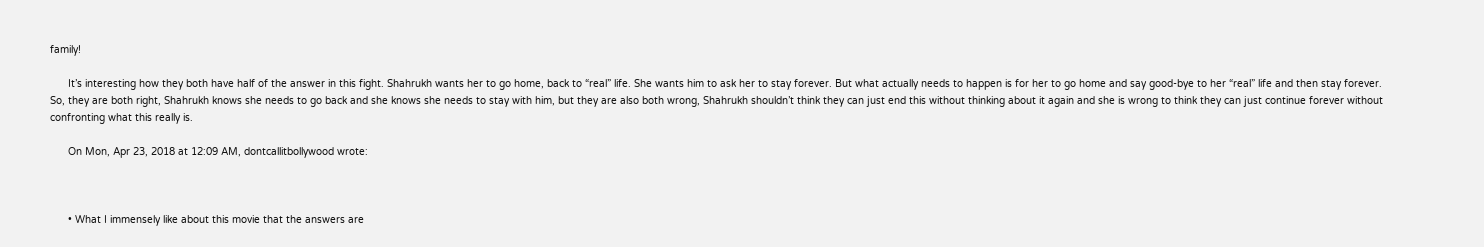family!

      It’s interesting how they both have half of the answer in this fight. Shahrukh wants her to go home, back to “real” life. She wants him to ask her to stay forever. But what actually needs to happen is for her to go home and say good-bye to her “real” life and then stay forever. So, they are both right, Shahrukh knows she needs to go back and she knows she needs to stay with him, but they are also both wrong, Shahrukh shouldn’t think they can just end this without thinking about it again and she is wrong to think they can just continue forever without confronting what this really is.

      On Mon, Apr 23, 2018 at 12:09 AM, dontcallitbollywood wrote:



      • What I immensely like about this movie that the answers are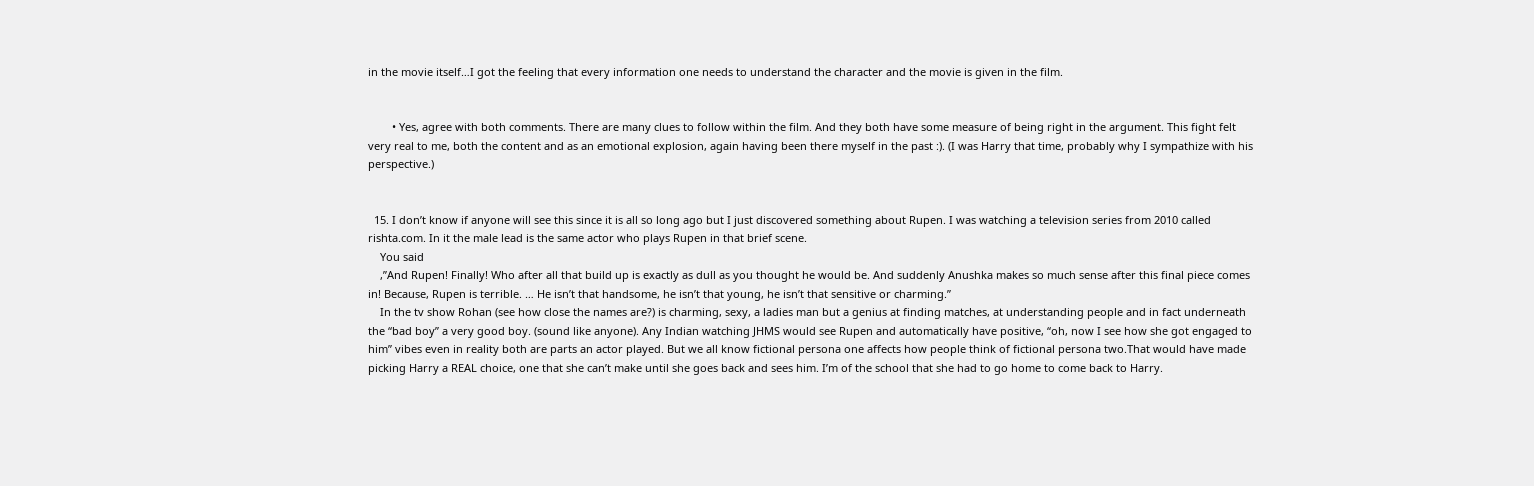in the movie itself…I got the feeling that every information one needs to understand the character and the movie is given in the film.


        • Yes, agree with both comments. There are many clues to follow within the film. And they both have some measure of being right in the argument. This fight felt very real to me, both the content and as an emotional explosion, again having been there myself in the past :). (I was Harry that time, probably why I sympathize with his perspective.)


  15. I don’t know if anyone will see this since it is all so long ago but I just discovered something about Rupen. I was watching a television series from 2010 called rishta.com. In it the male lead is the same actor who plays Rupen in that brief scene.
    You said
    ,”And Rupen! Finally! Who after all that build up is exactly as dull as you thought he would be. And suddenly Anushka makes so much sense after this final piece comes in! Because, Rupen is terrible. … He isn’t that handsome, he isn’t that young, he isn’t that sensitive or charming.”
    In the tv show Rohan (see how close the names are?) is charming, sexy, a ladies man but a genius at finding matches, at understanding people and in fact underneath the “bad boy” a very good boy. (sound like anyone). Any Indian watching JHMS would see Rupen and automatically have positive, “oh, now I see how she got engaged to him” vibes even in reality both are parts an actor played. But we all know fictional persona one affects how people think of fictional persona two.That would have made picking Harry a REAL choice, one that she can’t make until she goes back and sees him. I’m of the school that she had to go home to come back to Harry.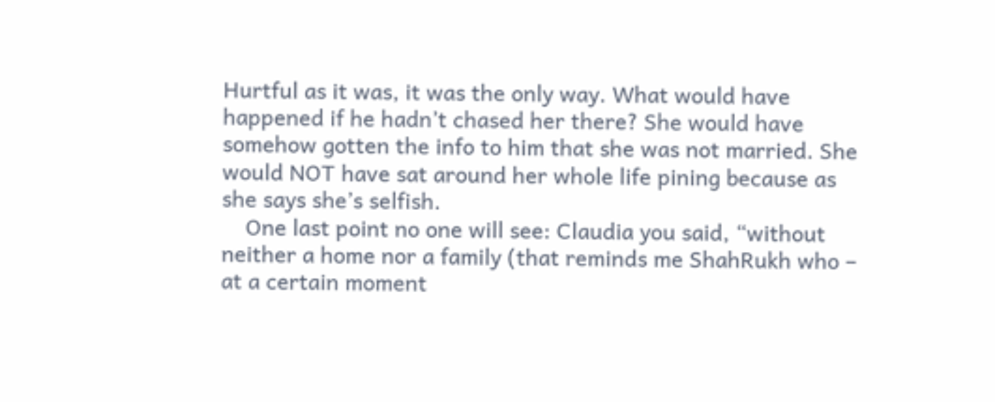Hurtful as it was, it was the only way. What would have happened if he hadn’t chased her there? She would have somehow gotten the info to him that she was not married. She would NOT have sat around her whole life pining because as she says she’s selfish.
    One last point no one will see: Claudia you said, “without neither a home nor a family (that reminds me ShahRukh who – at a certain moment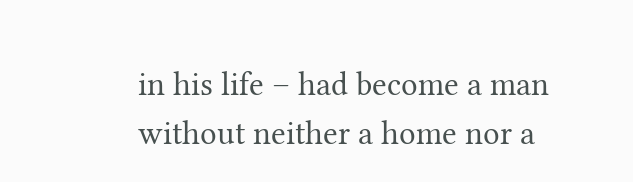in his life – had become a man without neither a home nor a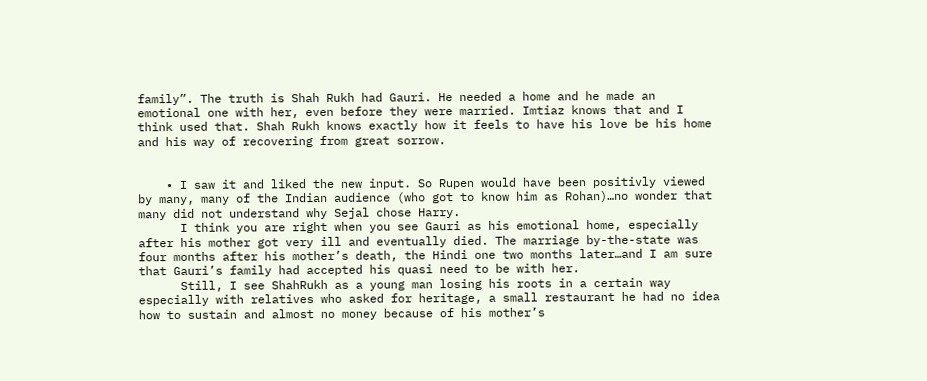family”. The truth is Shah Rukh had Gauri. He needed a home and he made an emotional one with her, even before they were married. Imtiaz knows that and I think used that. Shah Rukh knows exactly how it feels to have his love be his home and his way of recovering from great sorrow.


    • I saw it and liked the new input. So Rupen would have been positivly viewed by many, many of the Indian audience (who got to know him as Rohan)…no wonder that many did not understand why Sejal chose Harry.
      I think you are right when you see Gauri as his emotional home, especially after his mother got very ill and eventually died. The marriage by-the-state was four months after his mother’s death, the Hindi one two months later…and I am sure that Gauri’s family had accepted his quasi need to be with her.
      Still, I see ShahRukh as a young man losing his roots in a certain way especially with relatives who asked for heritage, a small restaurant he had no idea how to sustain and almost no money because of his mother’s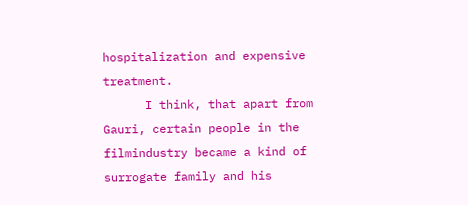hospitalization and expensive treatment.
      I think, that apart from Gauri, certain people in the filmindustry became a kind of surrogate family and his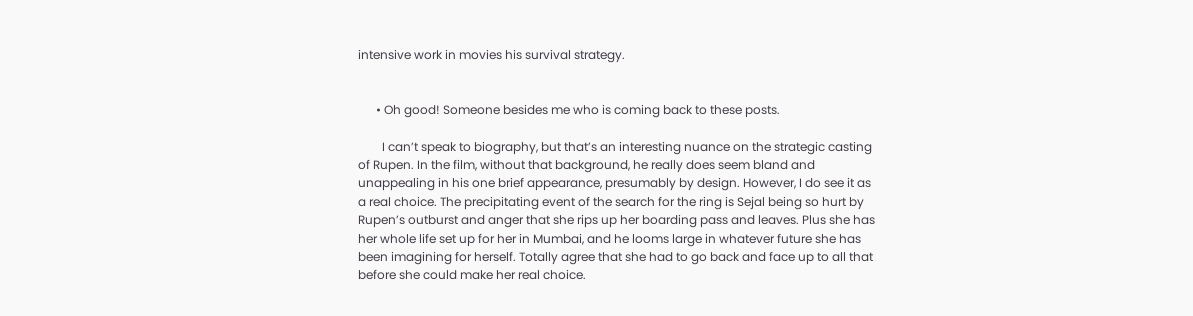intensive work in movies his survival strategy.


      • Oh good! Someone besides me who is coming back to these posts.

        I can’t speak to biography, but that’s an interesting nuance on the strategic casting of Rupen. In the film, without that background, he really does seem bland and unappealing in his one brief appearance, presumably by design. However, I do see it as a real choice. The precipitating event of the search for the ring is Sejal being so hurt by Rupen’s outburst and anger that she rips up her boarding pass and leaves. Plus she has her whole life set up for her in Mumbai, and he looms large in whatever future she has been imagining for herself. Totally agree that she had to go back and face up to all that before she could make her real choice.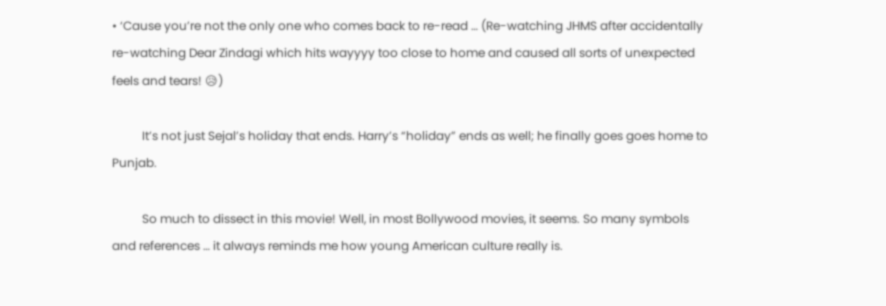• ‘Cause you’re not the only one who comes back to re-read … (Re-watching JHMS after accidentally re-watching Dear Zindagi which hits wayyyy too close to home and caused all sorts of unexpected feels and tears! 😥)

          It’s not just Sejal’s holiday that ends. Harry’s “holiday” ends as well; he finally goes goes home to Punjab.

          So much to dissect in this movie! Well, in most Bollywood movies, it seems. So many symbols and references … it always reminds me how young American culture really is.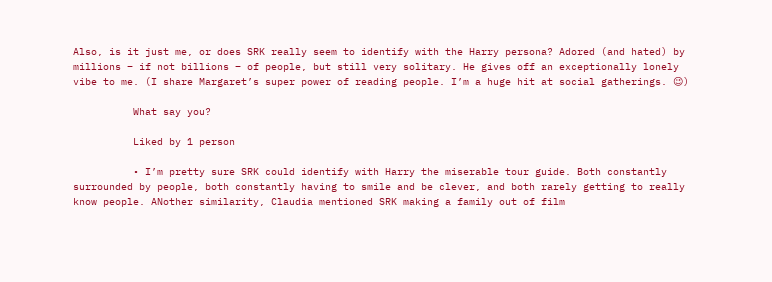Also, is it just me, or does SRK really seem to identify with the Harry persona? Adored (and hated) by millions – if not billions – of people, but still very solitary. He gives off an exceptionally lonely vibe to me. (I share Margaret’s super power of reading people. I’m a huge hit at social gatherings. 😉)

          What say you?

          Liked by 1 person

          • I’m pretty sure SRK could identify with Harry the miserable tour guide. Both constantly surrounded by people, both constantly having to smile and be clever, and both rarely getting to really know people. ANother similarity, Claudia mentioned SRK making a family out of film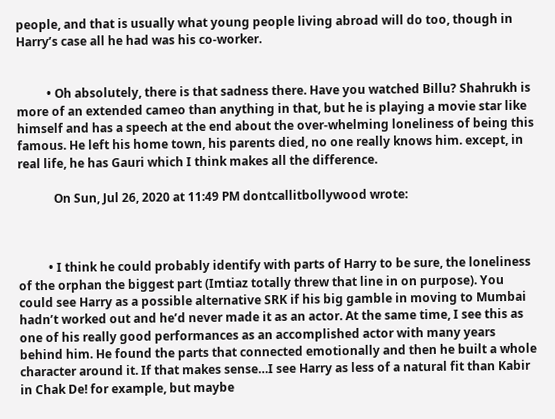people, and that is usually what young people living abroad will do too, though in Harry’s case all he had was his co-worker.


          • Oh absolutely, there is that sadness there. Have you watched Billu? Shahrukh is more of an extended cameo than anything in that, but he is playing a movie star like himself and has a speech at the end about the over-whelming loneliness of being this famous. He left his home town, his parents died, no one really knows him. except, in real life, he has Gauri which I think makes all the difference.

            On Sun, Jul 26, 2020 at 11:49 PM dontcallitbollywood wrote:



          • I think he could probably identify with parts of Harry to be sure, the loneliness of the orphan the biggest part (Imtiaz totally threw that line in on purpose). You could see Harry as a possible alternative SRK if his big gamble in moving to Mumbai hadn’t worked out and he’d never made it as an actor. At the same time, I see this as one of his really good performances as an accomplished actor with many years behind him. He found the parts that connected emotionally and then he built a whole character around it. If that makes sense…I see Harry as less of a natural fit than Kabir in Chak De! for example, but maybe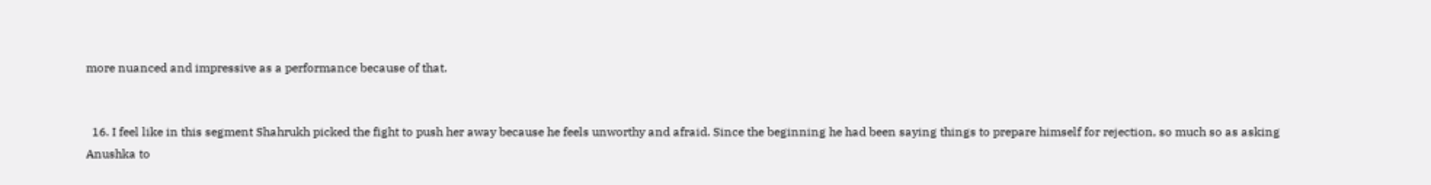more nuanced and impressive as a performance because of that.


  16. I feel like in this segment Shahrukh picked the fight to push her away because he feels unworthy and afraid. Since the beginning he had been saying things to prepare himself for rejection, so much so as asking Anushka to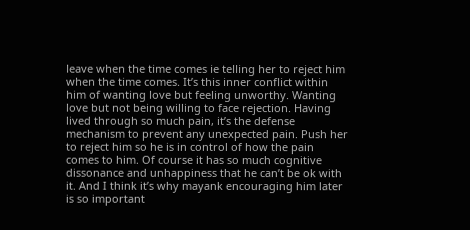leave when the time comes ie telling her to reject him when the time comes. It’s this inner conflict within him of wanting love but feeling unworthy. Wanting love but not being willing to face rejection. Having lived through so much pain, it’s the defense mechanism to prevent any unexpected pain. Push her to reject him so he is in control of how the pain comes to him. Of course it has so much cognitive dissonance and unhappiness that he can’t be ok with it. And I think it’s why mayank encouraging him later is so important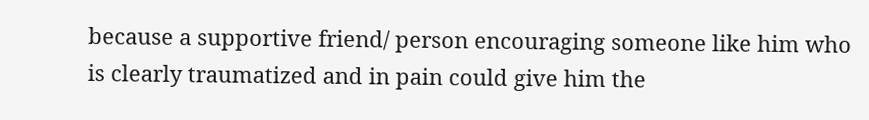because a supportive friend/ person encouraging someone like him who is clearly traumatized and in pain could give him the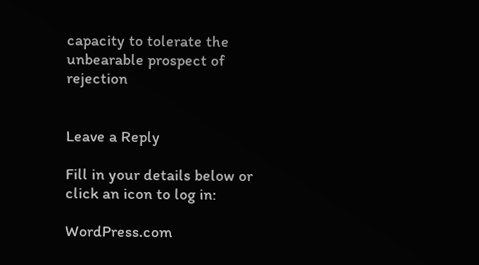capacity to tolerate the unbearable prospect of rejection


Leave a Reply

Fill in your details below or click an icon to log in:

WordPress.com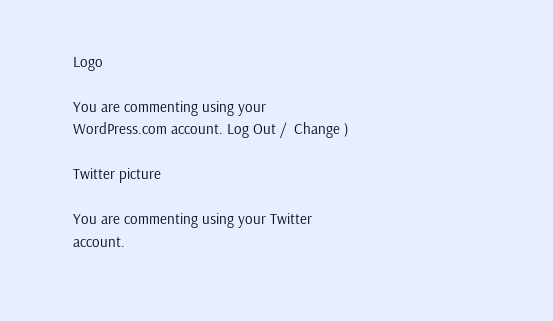Logo

You are commenting using your WordPress.com account. Log Out /  Change )

Twitter picture

You are commenting using your Twitter account.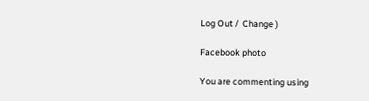Log Out /  Change )

Facebook photo

You are commenting using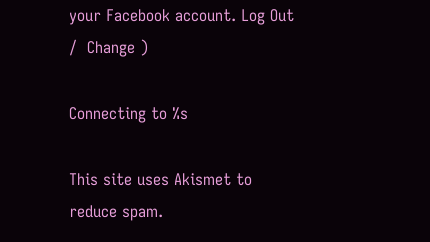your Facebook account. Log Out /  Change )

Connecting to %s

This site uses Akismet to reduce spam.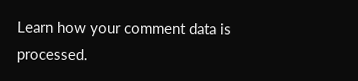Learn how your comment data is processed.